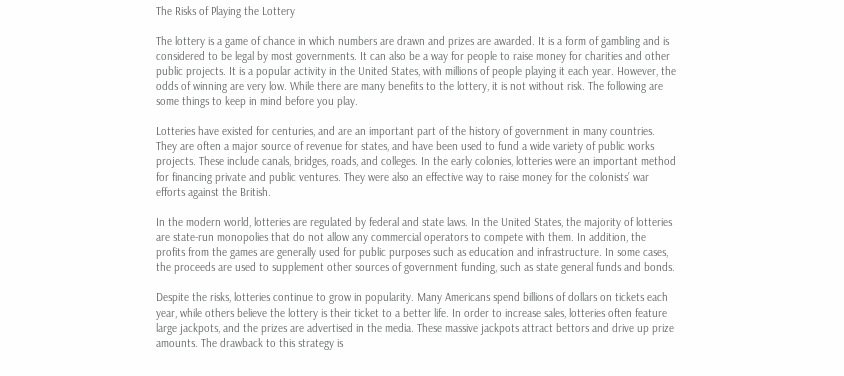The Risks of Playing the Lottery

The lottery is a game of chance in which numbers are drawn and prizes are awarded. It is a form of gambling and is considered to be legal by most governments. It can also be a way for people to raise money for charities and other public projects. It is a popular activity in the United States, with millions of people playing it each year. However, the odds of winning are very low. While there are many benefits to the lottery, it is not without risk. The following are some things to keep in mind before you play.

Lotteries have existed for centuries, and are an important part of the history of government in many countries. They are often a major source of revenue for states, and have been used to fund a wide variety of public works projects. These include canals, bridges, roads, and colleges. In the early colonies, lotteries were an important method for financing private and public ventures. They were also an effective way to raise money for the colonists’ war efforts against the British.

In the modern world, lotteries are regulated by federal and state laws. In the United States, the majority of lotteries are state-run monopolies that do not allow any commercial operators to compete with them. In addition, the profits from the games are generally used for public purposes such as education and infrastructure. In some cases, the proceeds are used to supplement other sources of government funding, such as state general funds and bonds.

Despite the risks, lotteries continue to grow in popularity. Many Americans spend billions of dollars on tickets each year, while others believe the lottery is their ticket to a better life. In order to increase sales, lotteries often feature large jackpots, and the prizes are advertised in the media. These massive jackpots attract bettors and drive up prize amounts. The drawback to this strategy is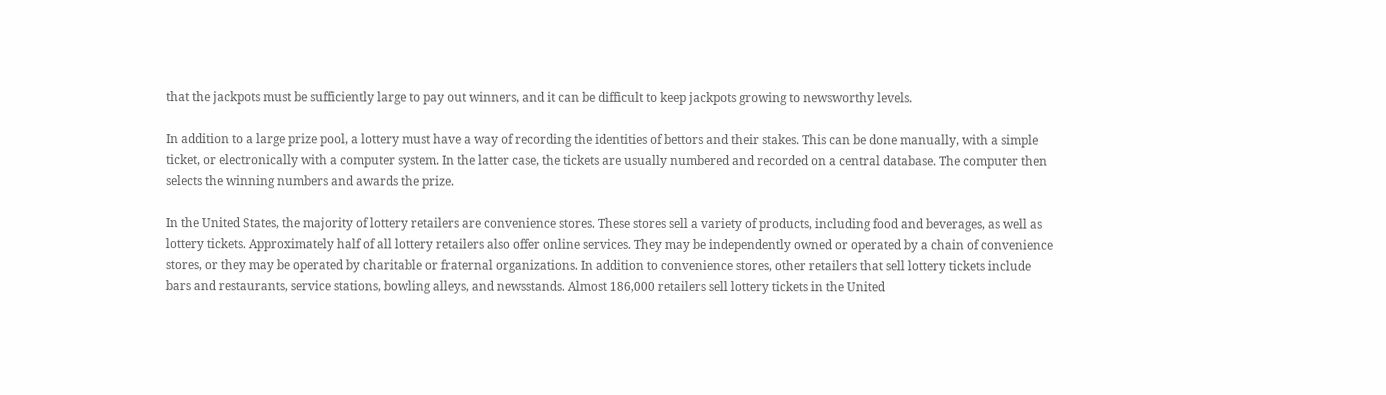that the jackpots must be sufficiently large to pay out winners, and it can be difficult to keep jackpots growing to newsworthy levels.

In addition to a large prize pool, a lottery must have a way of recording the identities of bettors and their stakes. This can be done manually, with a simple ticket, or electronically with a computer system. In the latter case, the tickets are usually numbered and recorded on a central database. The computer then selects the winning numbers and awards the prize.

In the United States, the majority of lottery retailers are convenience stores. These stores sell a variety of products, including food and beverages, as well as lottery tickets. Approximately half of all lottery retailers also offer online services. They may be independently owned or operated by a chain of convenience stores, or they may be operated by charitable or fraternal organizations. In addition to convenience stores, other retailers that sell lottery tickets include bars and restaurants, service stations, bowling alleys, and newsstands. Almost 186,000 retailers sell lottery tickets in the United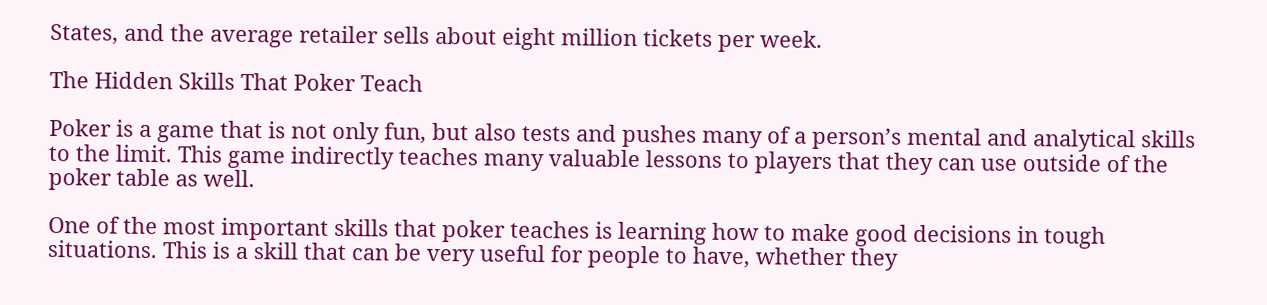States, and the average retailer sells about eight million tickets per week.

The Hidden Skills That Poker Teach

Poker is a game that is not only fun, but also tests and pushes many of a person’s mental and analytical skills to the limit. This game indirectly teaches many valuable lessons to players that they can use outside of the poker table as well.

One of the most important skills that poker teaches is learning how to make good decisions in tough situations. This is a skill that can be very useful for people to have, whether they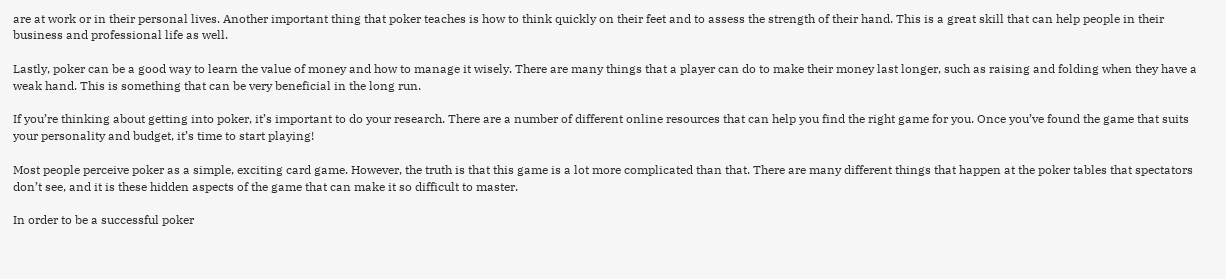are at work or in their personal lives. Another important thing that poker teaches is how to think quickly on their feet and to assess the strength of their hand. This is a great skill that can help people in their business and professional life as well.

Lastly, poker can be a good way to learn the value of money and how to manage it wisely. There are many things that a player can do to make their money last longer, such as raising and folding when they have a weak hand. This is something that can be very beneficial in the long run.

If you’re thinking about getting into poker, it’s important to do your research. There are a number of different online resources that can help you find the right game for you. Once you’ve found the game that suits your personality and budget, it’s time to start playing!

Most people perceive poker as a simple, exciting card game. However, the truth is that this game is a lot more complicated than that. There are many different things that happen at the poker tables that spectators don’t see, and it is these hidden aspects of the game that can make it so difficult to master.

In order to be a successful poker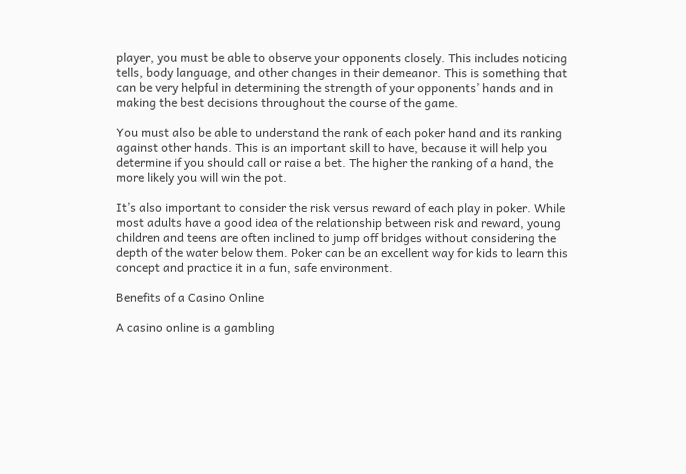player, you must be able to observe your opponents closely. This includes noticing tells, body language, and other changes in their demeanor. This is something that can be very helpful in determining the strength of your opponents’ hands and in making the best decisions throughout the course of the game.

You must also be able to understand the rank of each poker hand and its ranking against other hands. This is an important skill to have, because it will help you determine if you should call or raise a bet. The higher the ranking of a hand, the more likely you will win the pot.

It’s also important to consider the risk versus reward of each play in poker. While most adults have a good idea of the relationship between risk and reward, young children and teens are often inclined to jump off bridges without considering the depth of the water below them. Poker can be an excellent way for kids to learn this concept and practice it in a fun, safe environment.

Benefits of a Casino Online

A casino online is a gambling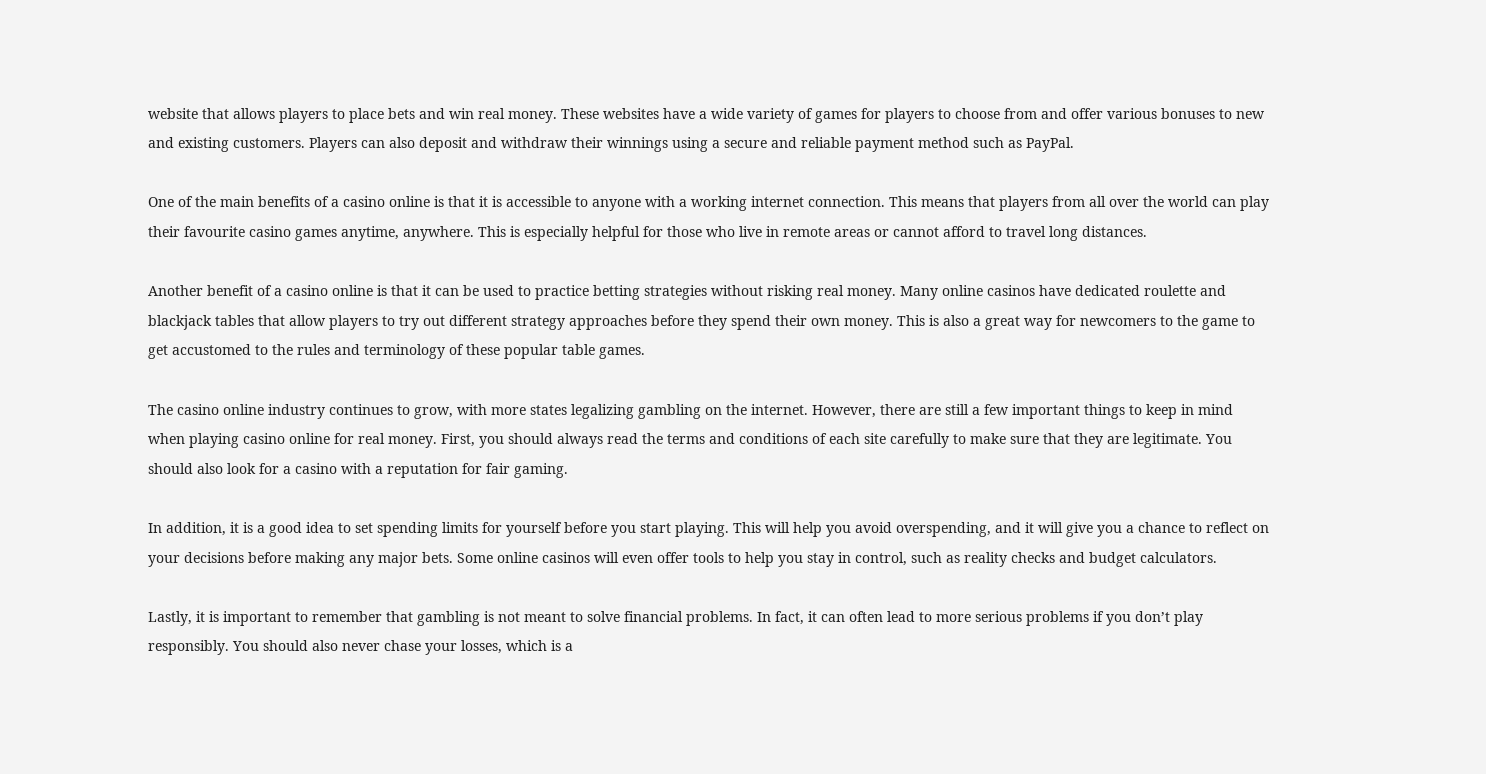website that allows players to place bets and win real money. These websites have a wide variety of games for players to choose from and offer various bonuses to new and existing customers. Players can also deposit and withdraw their winnings using a secure and reliable payment method such as PayPal.

One of the main benefits of a casino online is that it is accessible to anyone with a working internet connection. This means that players from all over the world can play their favourite casino games anytime, anywhere. This is especially helpful for those who live in remote areas or cannot afford to travel long distances.

Another benefit of a casino online is that it can be used to practice betting strategies without risking real money. Many online casinos have dedicated roulette and blackjack tables that allow players to try out different strategy approaches before they spend their own money. This is also a great way for newcomers to the game to get accustomed to the rules and terminology of these popular table games.

The casino online industry continues to grow, with more states legalizing gambling on the internet. However, there are still a few important things to keep in mind when playing casino online for real money. First, you should always read the terms and conditions of each site carefully to make sure that they are legitimate. You should also look for a casino with a reputation for fair gaming.

In addition, it is a good idea to set spending limits for yourself before you start playing. This will help you avoid overspending, and it will give you a chance to reflect on your decisions before making any major bets. Some online casinos will even offer tools to help you stay in control, such as reality checks and budget calculators.

Lastly, it is important to remember that gambling is not meant to solve financial problems. In fact, it can often lead to more serious problems if you don’t play responsibly. You should also never chase your losses, which is a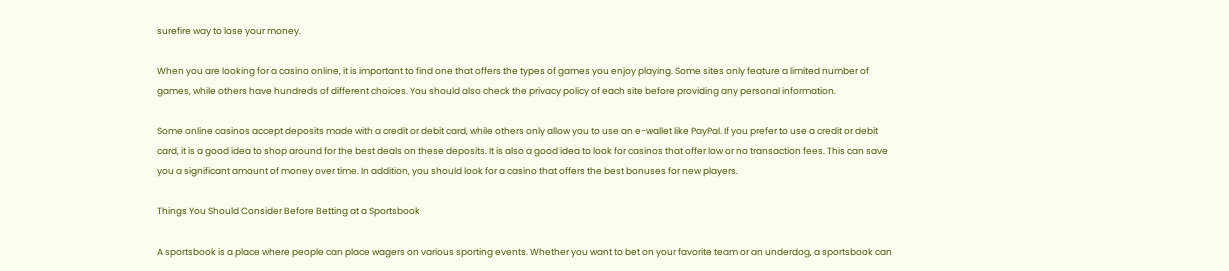surefire way to lose your money.

When you are looking for a casino online, it is important to find one that offers the types of games you enjoy playing. Some sites only feature a limited number of games, while others have hundreds of different choices. You should also check the privacy policy of each site before providing any personal information.

Some online casinos accept deposits made with a credit or debit card, while others only allow you to use an e-wallet like PayPal. If you prefer to use a credit or debit card, it is a good idea to shop around for the best deals on these deposits. It is also a good idea to look for casinos that offer low or no transaction fees. This can save you a significant amount of money over time. In addition, you should look for a casino that offers the best bonuses for new players.

Things You Should Consider Before Betting at a Sportsbook

A sportsbook is a place where people can place wagers on various sporting events. Whether you want to bet on your favorite team or an underdog, a sportsbook can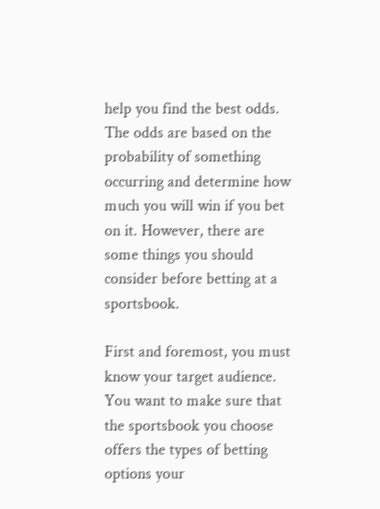help you find the best odds. The odds are based on the probability of something occurring and determine how much you will win if you bet on it. However, there are some things you should consider before betting at a sportsbook.

First and foremost, you must know your target audience. You want to make sure that the sportsbook you choose offers the types of betting options your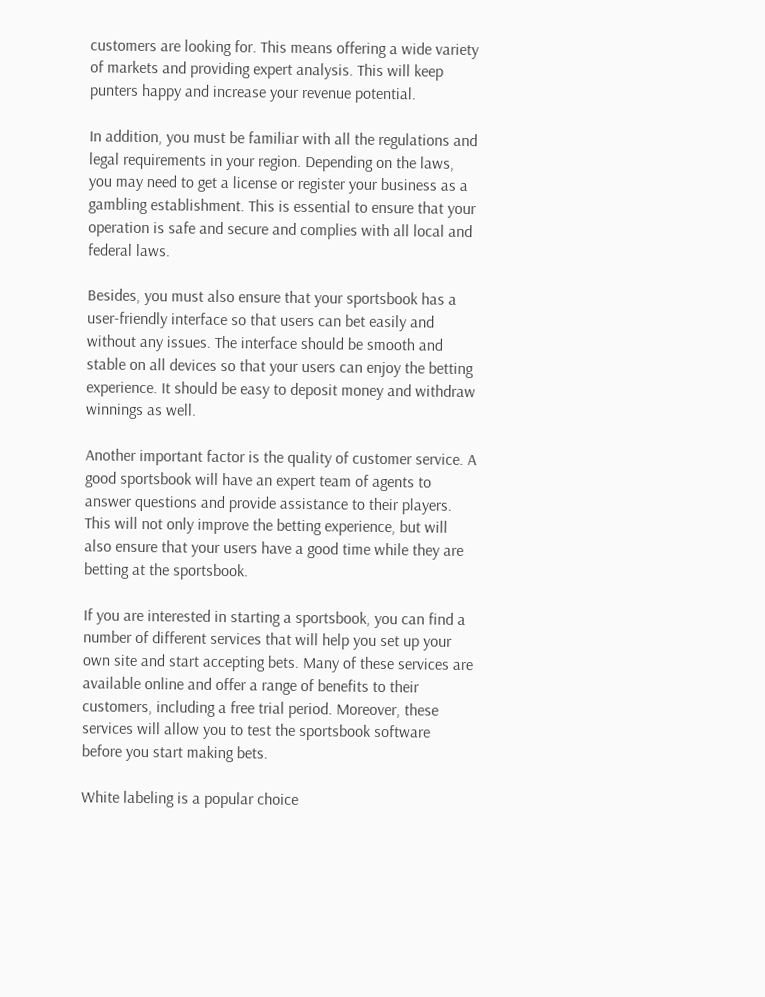customers are looking for. This means offering a wide variety of markets and providing expert analysis. This will keep punters happy and increase your revenue potential.

In addition, you must be familiar with all the regulations and legal requirements in your region. Depending on the laws, you may need to get a license or register your business as a gambling establishment. This is essential to ensure that your operation is safe and secure and complies with all local and federal laws.

Besides, you must also ensure that your sportsbook has a user-friendly interface so that users can bet easily and without any issues. The interface should be smooth and stable on all devices so that your users can enjoy the betting experience. It should be easy to deposit money and withdraw winnings as well.

Another important factor is the quality of customer service. A good sportsbook will have an expert team of agents to answer questions and provide assistance to their players. This will not only improve the betting experience, but will also ensure that your users have a good time while they are betting at the sportsbook.

If you are interested in starting a sportsbook, you can find a number of different services that will help you set up your own site and start accepting bets. Many of these services are available online and offer a range of benefits to their customers, including a free trial period. Moreover, these services will allow you to test the sportsbook software before you start making bets.

White labeling is a popular choice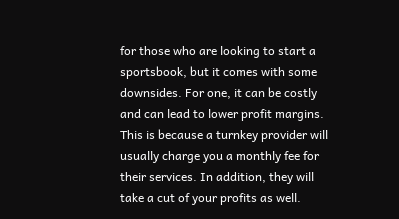for those who are looking to start a sportsbook, but it comes with some downsides. For one, it can be costly and can lead to lower profit margins. This is because a turnkey provider will usually charge you a monthly fee for their services. In addition, they will take a cut of your profits as well.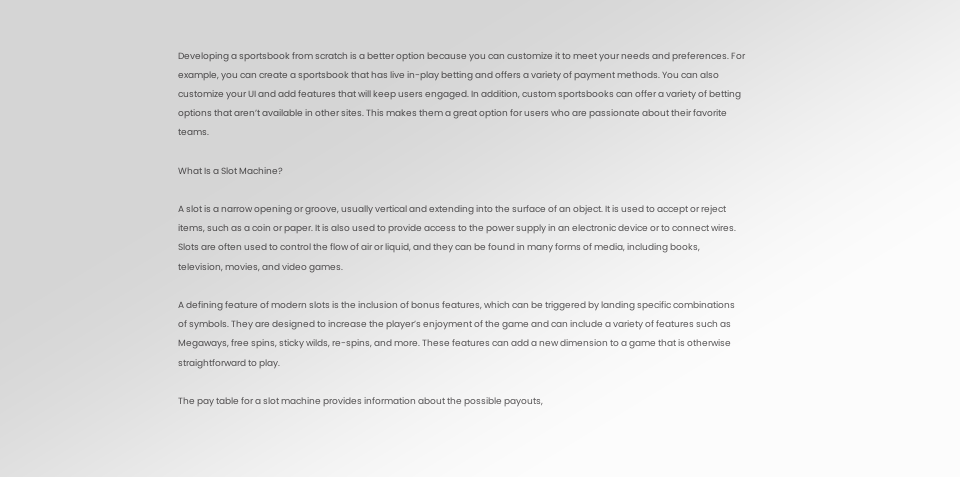Developing a sportsbook from scratch is a better option because you can customize it to meet your needs and preferences. For example, you can create a sportsbook that has live in-play betting and offers a variety of payment methods. You can also customize your UI and add features that will keep users engaged. In addition, custom sportsbooks can offer a variety of betting options that aren’t available in other sites. This makes them a great option for users who are passionate about their favorite teams.

What Is a Slot Machine?

A slot is a narrow opening or groove, usually vertical and extending into the surface of an object. It is used to accept or reject items, such as a coin or paper. It is also used to provide access to the power supply in an electronic device or to connect wires. Slots are often used to control the flow of air or liquid, and they can be found in many forms of media, including books, television, movies, and video games.

A defining feature of modern slots is the inclusion of bonus features, which can be triggered by landing specific combinations of symbols. They are designed to increase the player’s enjoyment of the game and can include a variety of features such as Megaways, free spins, sticky wilds, re-spins, and more. These features can add a new dimension to a game that is otherwise straightforward to play.

The pay table for a slot machine provides information about the possible payouts,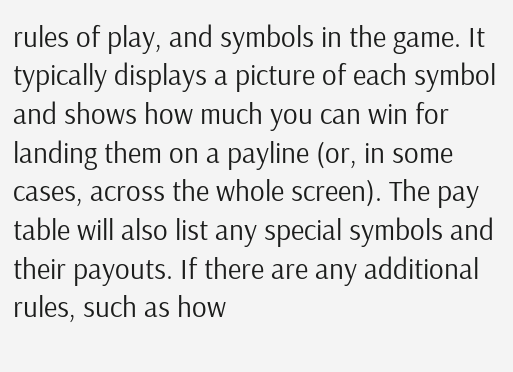rules of play, and symbols in the game. It typically displays a picture of each symbol and shows how much you can win for landing them on a payline (or, in some cases, across the whole screen). The pay table will also list any special symbols and their payouts. If there are any additional rules, such as how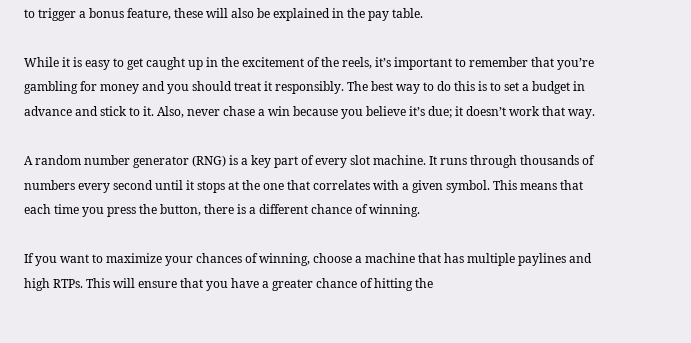to trigger a bonus feature, these will also be explained in the pay table.

While it is easy to get caught up in the excitement of the reels, it’s important to remember that you’re gambling for money and you should treat it responsibly. The best way to do this is to set a budget in advance and stick to it. Also, never chase a win because you believe it’s due; it doesn’t work that way.

A random number generator (RNG) is a key part of every slot machine. It runs through thousands of numbers every second until it stops at the one that correlates with a given symbol. This means that each time you press the button, there is a different chance of winning.

If you want to maximize your chances of winning, choose a machine that has multiple paylines and high RTPs. This will ensure that you have a greater chance of hitting the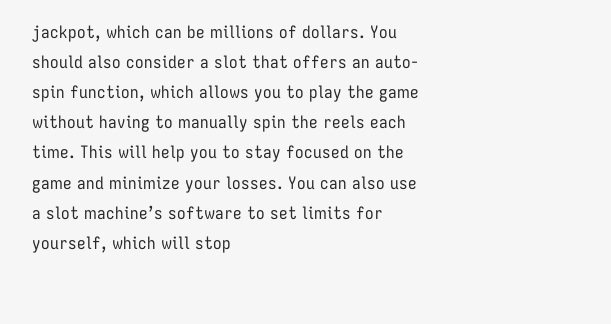jackpot, which can be millions of dollars. You should also consider a slot that offers an auto-spin function, which allows you to play the game without having to manually spin the reels each time. This will help you to stay focused on the game and minimize your losses. You can also use a slot machine’s software to set limits for yourself, which will stop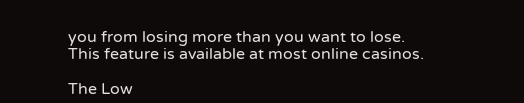you from losing more than you want to lose. This feature is available at most online casinos.

The Low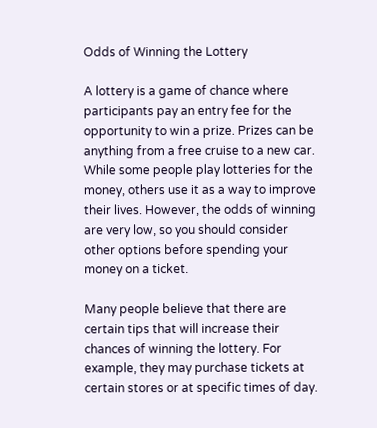Odds of Winning the Lottery

A lottery is a game of chance where participants pay an entry fee for the opportunity to win a prize. Prizes can be anything from a free cruise to a new car. While some people play lotteries for the money, others use it as a way to improve their lives. However, the odds of winning are very low, so you should consider other options before spending your money on a ticket.

Many people believe that there are certain tips that will increase their chances of winning the lottery. For example, they may purchase tickets at certain stores or at specific times of day.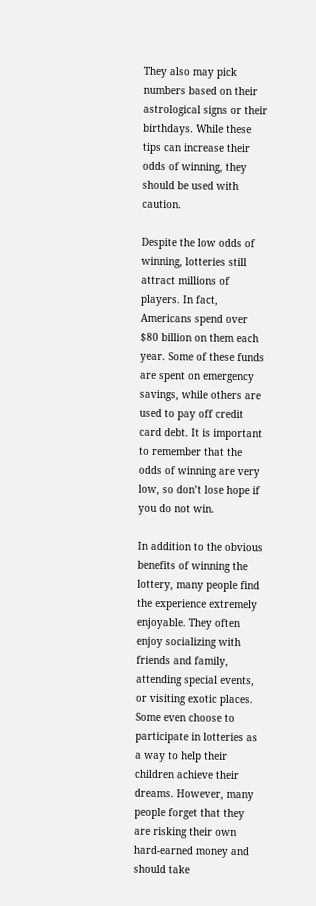They also may pick numbers based on their astrological signs or their birthdays. While these tips can increase their odds of winning, they should be used with caution.

Despite the low odds of winning, lotteries still attract millions of players. In fact, Americans spend over $80 billion on them each year. Some of these funds are spent on emergency savings, while others are used to pay off credit card debt. It is important to remember that the odds of winning are very low, so don’t lose hope if you do not win.

In addition to the obvious benefits of winning the lottery, many people find the experience extremely enjoyable. They often enjoy socializing with friends and family, attending special events, or visiting exotic places. Some even choose to participate in lotteries as a way to help their children achieve their dreams. However, many people forget that they are risking their own hard-earned money and should take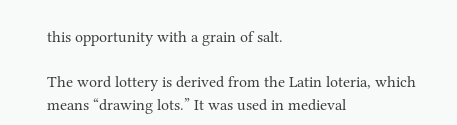this opportunity with a grain of salt.

The word lottery is derived from the Latin loteria, which means “drawing lots.” It was used in medieval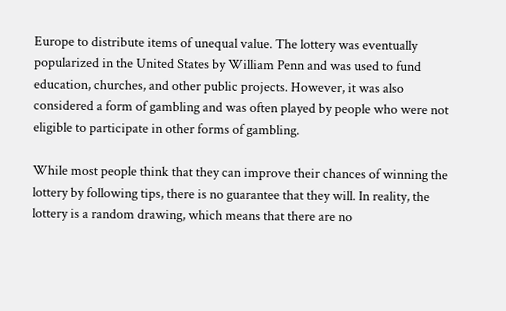Europe to distribute items of unequal value. The lottery was eventually popularized in the United States by William Penn and was used to fund education, churches, and other public projects. However, it was also considered a form of gambling and was often played by people who were not eligible to participate in other forms of gambling.

While most people think that they can improve their chances of winning the lottery by following tips, there is no guarantee that they will. In reality, the lottery is a random drawing, which means that there are no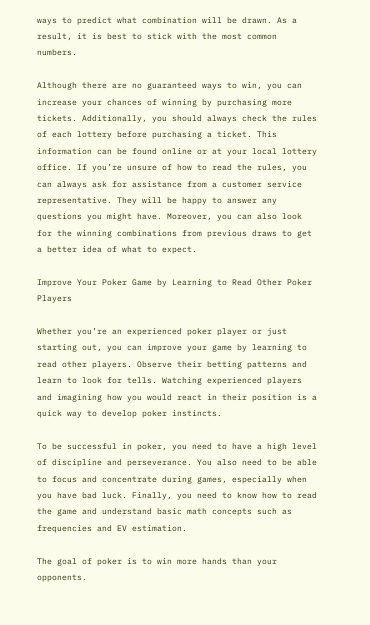ways to predict what combination will be drawn. As a result, it is best to stick with the most common numbers.

Although there are no guaranteed ways to win, you can increase your chances of winning by purchasing more tickets. Additionally, you should always check the rules of each lottery before purchasing a ticket. This information can be found online or at your local lottery office. If you’re unsure of how to read the rules, you can always ask for assistance from a customer service representative. They will be happy to answer any questions you might have. Moreover, you can also look for the winning combinations from previous draws to get a better idea of what to expect.

Improve Your Poker Game by Learning to Read Other Poker Players

Whether you’re an experienced poker player or just starting out, you can improve your game by learning to read other players. Observe their betting patterns and learn to look for tells. Watching experienced players and imagining how you would react in their position is a quick way to develop poker instincts.

To be successful in poker, you need to have a high level of discipline and perseverance. You also need to be able to focus and concentrate during games, especially when you have bad luck. Finally, you need to know how to read the game and understand basic math concepts such as frequencies and EV estimation.

The goal of poker is to win more hands than your opponents.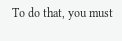To do that, you must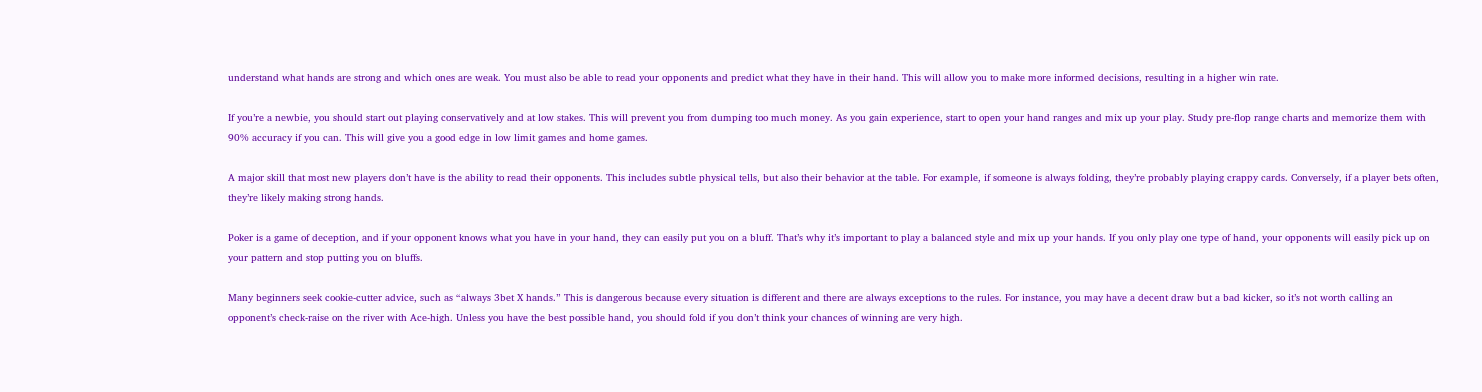understand what hands are strong and which ones are weak. You must also be able to read your opponents and predict what they have in their hand. This will allow you to make more informed decisions, resulting in a higher win rate.

If you’re a newbie, you should start out playing conservatively and at low stakes. This will prevent you from dumping too much money. As you gain experience, start to open your hand ranges and mix up your play. Study pre-flop range charts and memorize them with 90% accuracy if you can. This will give you a good edge in low limit games and home games.

A major skill that most new players don’t have is the ability to read their opponents. This includes subtle physical tells, but also their behavior at the table. For example, if someone is always folding, they’re probably playing crappy cards. Conversely, if a player bets often, they’re likely making strong hands.

Poker is a game of deception, and if your opponent knows what you have in your hand, they can easily put you on a bluff. That’s why it’s important to play a balanced style and mix up your hands. If you only play one type of hand, your opponents will easily pick up on your pattern and stop putting you on bluffs.

Many beginners seek cookie-cutter advice, such as “always 3bet X hands.” This is dangerous because every situation is different and there are always exceptions to the rules. For instance, you may have a decent draw but a bad kicker, so it’s not worth calling an opponent’s check-raise on the river with Ace-high. Unless you have the best possible hand, you should fold if you don’t think your chances of winning are very high.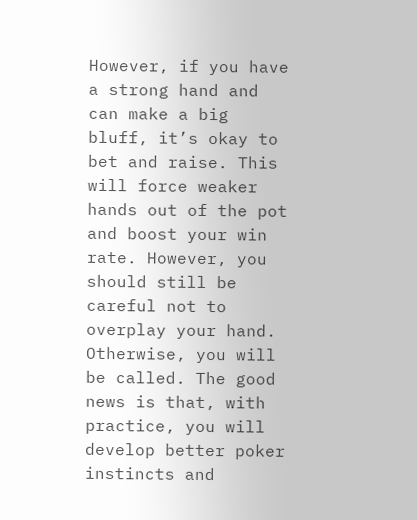However, if you have a strong hand and can make a big bluff, it’s okay to bet and raise. This will force weaker hands out of the pot and boost your win rate. However, you should still be careful not to overplay your hand. Otherwise, you will be called. The good news is that, with practice, you will develop better poker instincts and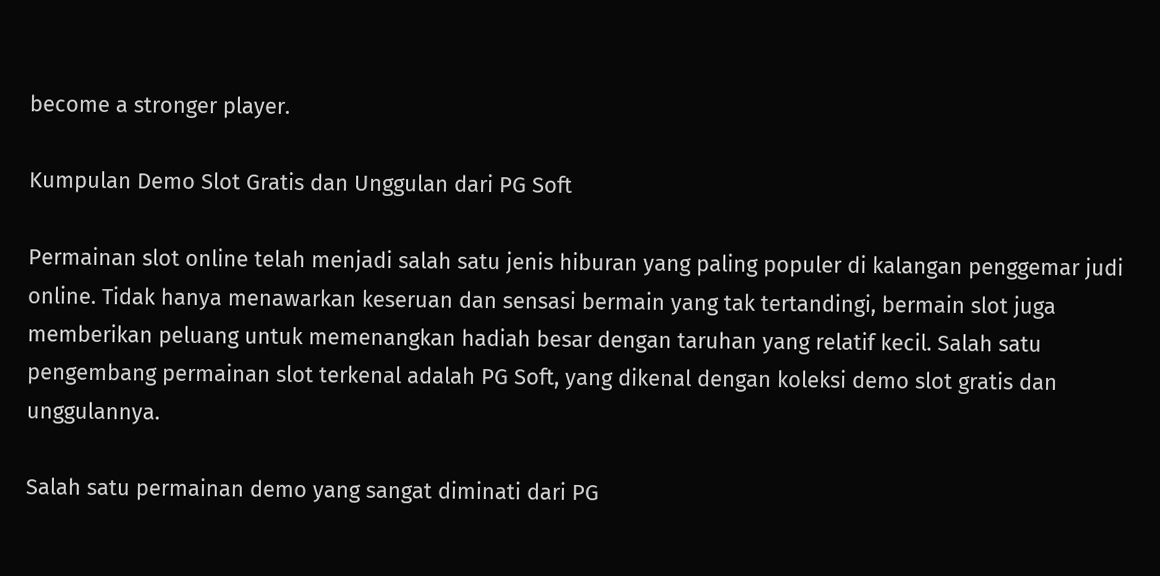become a stronger player.

Kumpulan Demo Slot Gratis dan Unggulan dari PG Soft

Permainan slot online telah menjadi salah satu jenis hiburan yang paling populer di kalangan penggemar judi online. Tidak hanya menawarkan keseruan dan sensasi bermain yang tak tertandingi, bermain slot juga memberikan peluang untuk memenangkan hadiah besar dengan taruhan yang relatif kecil. Salah satu pengembang permainan slot terkenal adalah PG Soft, yang dikenal dengan koleksi demo slot gratis dan unggulannya.

Salah satu permainan demo yang sangat diminati dari PG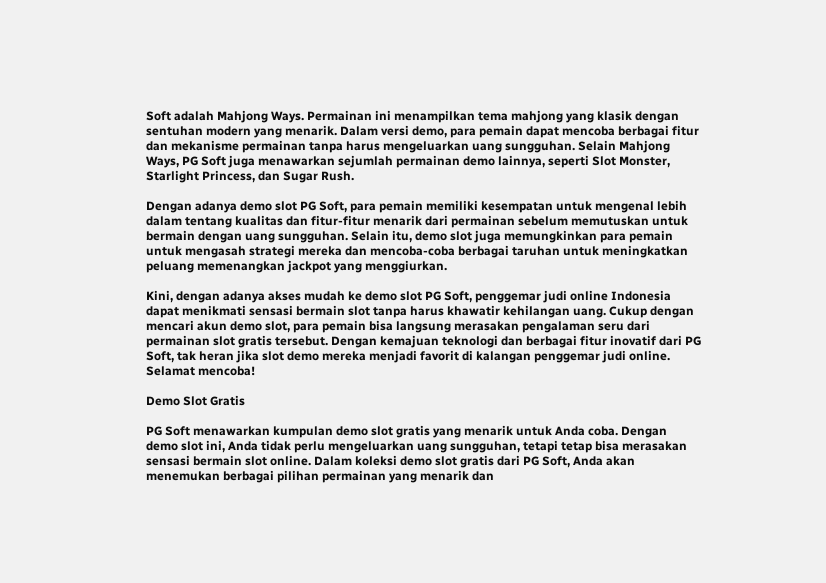Soft adalah Mahjong Ways. Permainan ini menampilkan tema mahjong yang klasik dengan sentuhan modern yang menarik. Dalam versi demo, para pemain dapat mencoba berbagai fitur dan mekanisme permainan tanpa harus mengeluarkan uang sungguhan. Selain Mahjong Ways, PG Soft juga menawarkan sejumlah permainan demo lainnya, seperti Slot Monster, Starlight Princess, dan Sugar Rush.

Dengan adanya demo slot PG Soft, para pemain memiliki kesempatan untuk mengenal lebih dalam tentang kualitas dan fitur-fitur menarik dari permainan sebelum memutuskan untuk bermain dengan uang sungguhan. Selain itu, demo slot juga memungkinkan para pemain untuk mengasah strategi mereka dan mencoba-coba berbagai taruhan untuk meningkatkan peluang memenangkan jackpot yang menggiurkan.

Kini, dengan adanya akses mudah ke demo slot PG Soft, penggemar judi online Indonesia dapat menikmati sensasi bermain slot tanpa harus khawatir kehilangan uang. Cukup dengan mencari akun demo slot, para pemain bisa langsung merasakan pengalaman seru dari permainan slot gratis tersebut. Dengan kemajuan teknologi dan berbagai fitur inovatif dari PG Soft, tak heran jika slot demo mereka menjadi favorit di kalangan penggemar judi online. Selamat mencoba!

Demo Slot Gratis

PG Soft menawarkan kumpulan demo slot gratis yang menarik untuk Anda coba. Dengan demo slot ini, Anda tidak perlu mengeluarkan uang sungguhan, tetapi tetap bisa merasakan sensasi bermain slot online. Dalam koleksi demo slot gratis dari PG Soft, Anda akan menemukan berbagai pilihan permainan yang menarik dan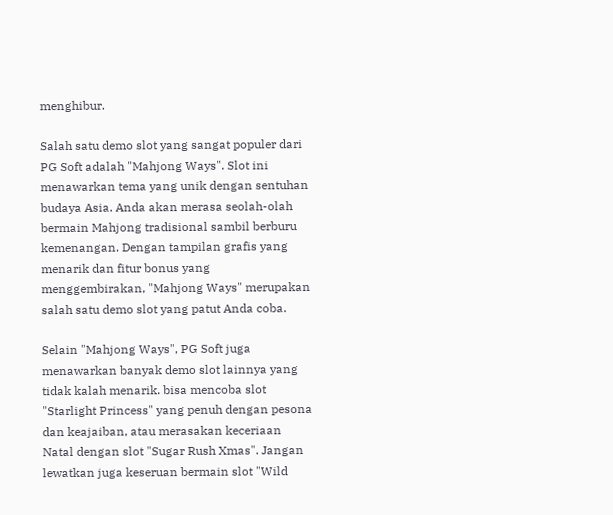menghibur.

Salah satu demo slot yang sangat populer dari PG Soft adalah "Mahjong Ways". Slot ini menawarkan tema yang unik dengan sentuhan budaya Asia. Anda akan merasa seolah-olah bermain Mahjong tradisional sambil berburu kemenangan. Dengan tampilan grafis yang menarik dan fitur bonus yang menggembirakan, "Mahjong Ways" merupakan salah satu demo slot yang patut Anda coba.

Selain "Mahjong Ways", PG Soft juga menawarkan banyak demo slot lainnya yang tidak kalah menarik. bisa mencoba slot "Starlight Princess" yang penuh dengan pesona dan keajaiban, atau merasakan keceriaan Natal dengan slot "Sugar Rush Xmas". Jangan lewatkan juga keseruan bermain slot "Wild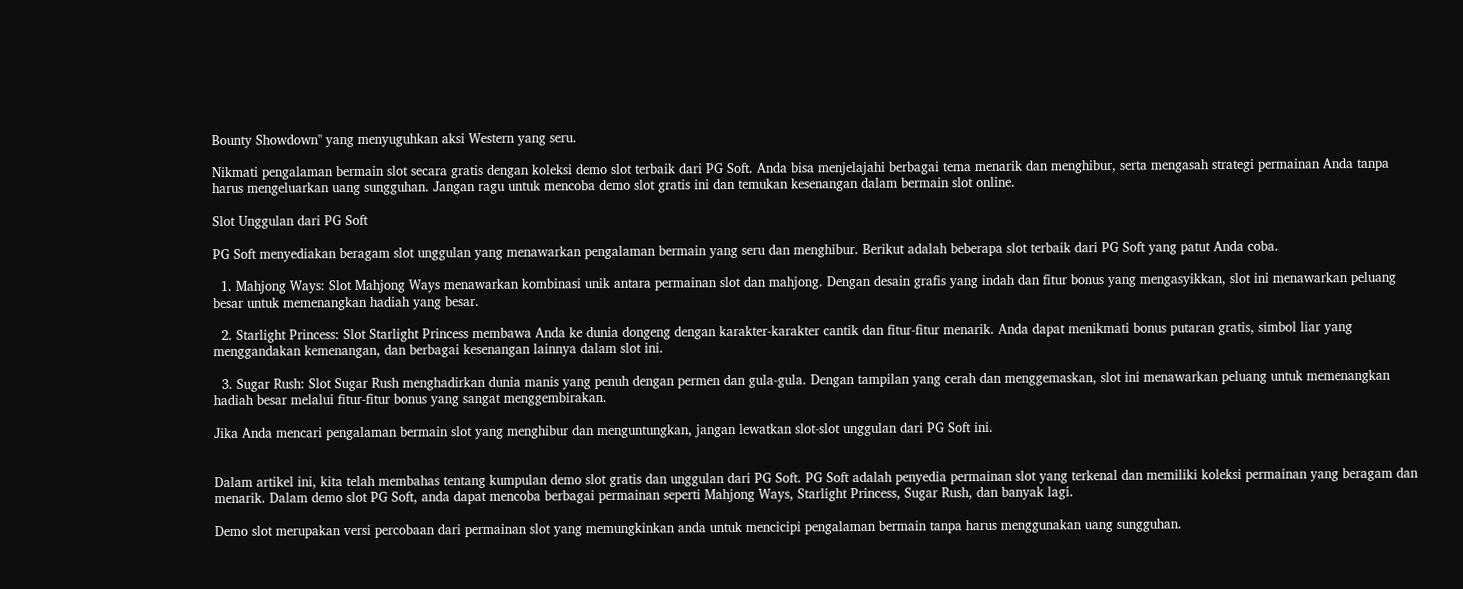Bounty Showdown" yang menyuguhkan aksi Western yang seru.

Nikmati pengalaman bermain slot secara gratis dengan koleksi demo slot terbaik dari PG Soft. Anda bisa menjelajahi berbagai tema menarik dan menghibur, serta mengasah strategi permainan Anda tanpa harus mengeluarkan uang sungguhan. Jangan ragu untuk mencoba demo slot gratis ini dan temukan kesenangan dalam bermain slot online.

Slot Unggulan dari PG Soft

PG Soft menyediakan beragam slot unggulan yang menawarkan pengalaman bermain yang seru dan menghibur. Berikut adalah beberapa slot terbaik dari PG Soft yang patut Anda coba.

  1. Mahjong Ways: Slot Mahjong Ways menawarkan kombinasi unik antara permainan slot dan mahjong. Dengan desain grafis yang indah dan fitur bonus yang mengasyikkan, slot ini menawarkan peluang besar untuk memenangkan hadiah yang besar.

  2. Starlight Princess: Slot Starlight Princess membawa Anda ke dunia dongeng dengan karakter-karakter cantik dan fitur-fitur menarik. Anda dapat menikmati bonus putaran gratis, simbol liar yang menggandakan kemenangan, dan berbagai kesenangan lainnya dalam slot ini.

  3. Sugar Rush: Slot Sugar Rush menghadirkan dunia manis yang penuh dengan permen dan gula-gula. Dengan tampilan yang cerah dan menggemaskan, slot ini menawarkan peluang untuk memenangkan hadiah besar melalui fitur-fitur bonus yang sangat menggembirakan.

Jika Anda mencari pengalaman bermain slot yang menghibur dan menguntungkan, jangan lewatkan slot-slot unggulan dari PG Soft ini.


Dalam artikel ini, kita telah membahas tentang kumpulan demo slot gratis dan unggulan dari PG Soft. PG Soft adalah penyedia permainan slot yang terkenal dan memiliki koleksi permainan yang beragam dan menarik. Dalam demo slot PG Soft, anda dapat mencoba berbagai permainan seperti Mahjong Ways, Starlight Princess, Sugar Rush, dan banyak lagi.

Demo slot merupakan versi percobaan dari permainan slot yang memungkinkan anda untuk mencicipi pengalaman bermain tanpa harus menggunakan uang sungguhan.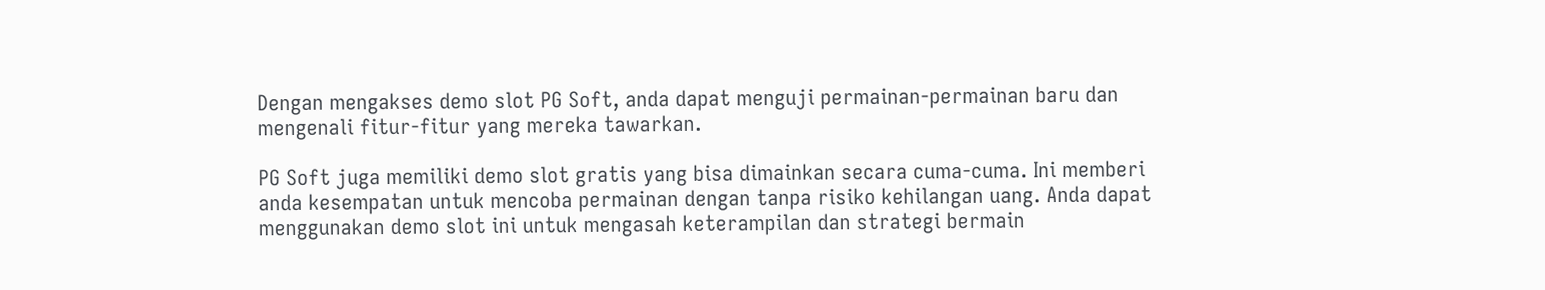Dengan mengakses demo slot PG Soft, anda dapat menguji permainan-permainan baru dan mengenali fitur-fitur yang mereka tawarkan.

PG Soft juga memiliki demo slot gratis yang bisa dimainkan secara cuma-cuma. Ini memberi anda kesempatan untuk mencoba permainan dengan tanpa risiko kehilangan uang. Anda dapat menggunakan demo slot ini untuk mengasah keterampilan dan strategi bermain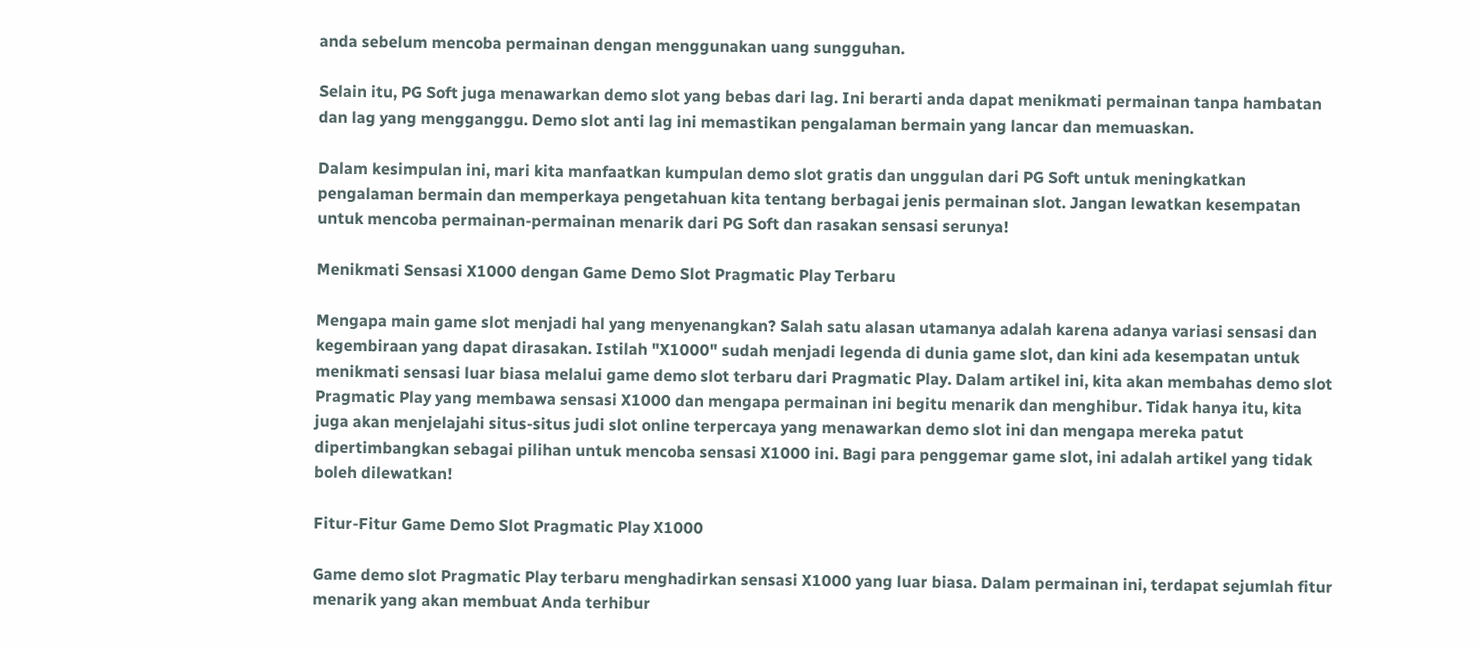anda sebelum mencoba permainan dengan menggunakan uang sungguhan.

Selain itu, PG Soft juga menawarkan demo slot yang bebas dari lag. Ini berarti anda dapat menikmati permainan tanpa hambatan dan lag yang mengganggu. Demo slot anti lag ini memastikan pengalaman bermain yang lancar dan memuaskan.

Dalam kesimpulan ini, mari kita manfaatkan kumpulan demo slot gratis dan unggulan dari PG Soft untuk meningkatkan pengalaman bermain dan memperkaya pengetahuan kita tentang berbagai jenis permainan slot. Jangan lewatkan kesempatan untuk mencoba permainan-permainan menarik dari PG Soft dan rasakan sensasi serunya!

Menikmati Sensasi X1000 dengan Game Demo Slot Pragmatic Play Terbaru

Mengapa main game slot menjadi hal yang menyenangkan? Salah satu alasan utamanya adalah karena adanya variasi sensasi dan kegembiraan yang dapat dirasakan. Istilah "X1000" sudah menjadi legenda di dunia game slot, dan kini ada kesempatan untuk menikmati sensasi luar biasa melalui game demo slot terbaru dari Pragmatic Play. Dalam artikel ini, kita akan membahas demo slot Pragmatic Play yang membawa sensasi X1000 dan mengapa permainan ini begitu menarik dan menghibur. Tidak hanya itu, kita juga akan menjelajahi situs-situs judi slot online terpercaya yang menawarkan demo slot ini dan mengapa mereka patut dipertimbangkan sebagai pilihan untuk mencoba sensasi X1000 ini. Bagi para penggemar game slot, ini adalah artikel yang tidak boleh dilewatkan!

Fitur-Fitur Game Demo Slot Pragmatic Play X1000

Game demo slot Pragmatic Play terbaru menghadirkan sensasi X1000 yang luar biasa. Dalam permainan ini, terdapat sejumlah fitur menarik yang akan membuat Anda terhibur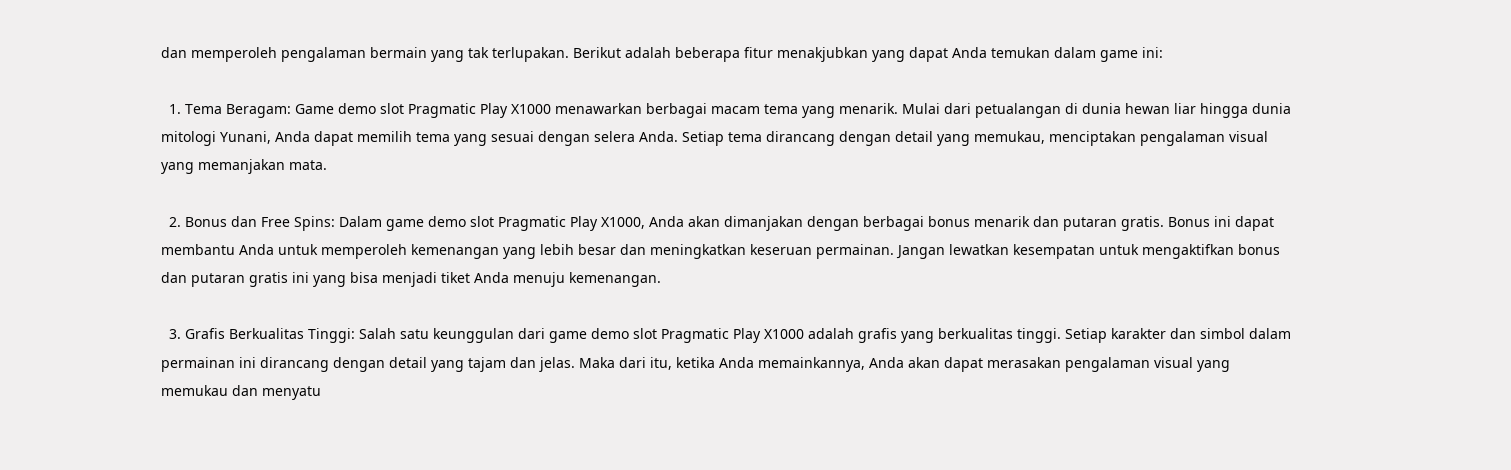dan memperoleh pengalaman bermain yang tak terlupakan. Berikut adalah beberapa fitur menakjubkan yang dapat Anda temukan dalam game ini:

  1. Tema Beragam: Game demo slot Pragmatic Play X1000 menawarkan berbagai macam tema yang menarik. Mulai dari petualangan di dunia hewan liar hingga dunia mitologi Yunani, Anda dapat memilih tema yang sesuai dengan selera Anda. Setiap tema dirancang dengan detail yang memukau, menciptakan pengalaman visual yang memanjakan mata.

  2. Bonus dan Free Spins: Dalam game demo slot Pragmatic Play X1000, Anda akan dimanjakan dengan berbagai bonus menarik dan putaran gratis. Bonus ini dapat membantu Anda untuk memperoleh kemenangan yang lebih besar dan meningkatkan keseruan permainan. Jangan lewatkan kesempatan untuk mengaktifkan bonus dan putaran gratis ini yang bisa menjadi tiket Anda menuju kemenangan.

  3. Grafis Berkualitas Tinggi: Salah satu keunggulan dari game demo slot Pragmatic Play X1000 adalah grafis yang berkualitas tinggi. Setiap karakter dan simbol dalam permainan ini dirancang dengan detail yang tajam dan jelas. Maka dari itu, ketika Anda memainkannya, Anda akan dapat merasakan pengalaman visual yang memukau dan menyatu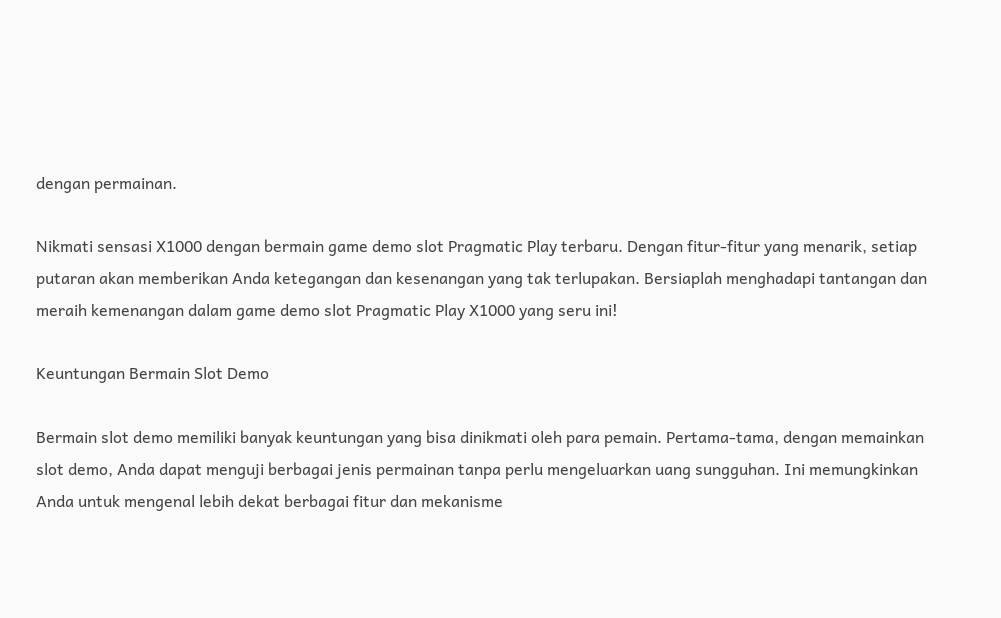dengan permainan.

Nikmati sensasi X1000 dengan bermain game demo slot Pragmatic Play terbaru. Dengan fitur-fitur yang menarik, setiap putaran akan memberikan Anda ketegangan dan kesenangan yang tak terlupakan. Bersiaplah menghadapi tantangan dan meraih kemenangan dalam game demo slot Pragmatic Play X1000 yang seru ini!

Keuntungan Bermain Slot Demo

Bermain slot demo memiliki banyak keuntungan yang bisa dinikmati oleh para pemain. Pertama-tama, dengan memainkan slot demo, Anda dapat menguji berbagai jenis permainan tanpa perlu mengeluarkan uang sungguhan. Ini memungkinkan Anda untuk mengenal lebih dekat berbagai fitur dan mekanisme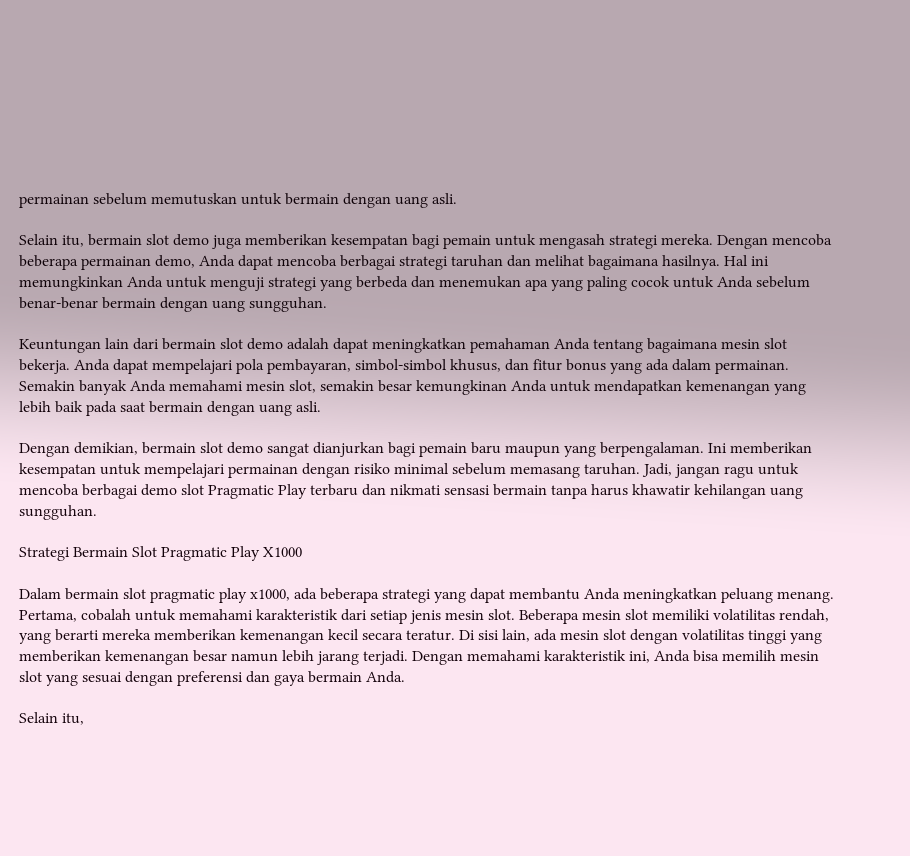permainan sebelum memutuskan untuk bermain dengan uang asli.

Selain itu, bermain slot demo juga memberikan kesempatan bagi pemain untuk mengasah strategi mereka. Dengan mencoba beberapa permainan demo, Anda dapat mencoba berbagai strategi taruhan dan melihat bagaimana hasilnya. Hal ini memungkinkan Anda untuk menguji strategi yang berbeda dan menemukan apa yang paling cocok untuk Anda sebelum benar-benar bermain dengan uang sungguhan.

Keuntungan lain dari bermain slot demo adalah dapat meningkatkan pemahaman Anda tentang bagaimana mesin slot bekerja. Anda dapat mempelajari pola pembayaran, simbol-simbol khusus, dan fitur bonus yang ada dalam permainan. Semakin banyak Anda memahami mesin slot, semakin besar kemungkinan Anda untuk mendapatkan kemenangan yang lebih baik pada saat bermain dengan uang asli.

Dengan demikian, bermain slot demo sangat dianjurkan bagi pemain baru maupun yang berpengalaman. Ini memberikan kesempatan untuk mempelajari permainan dengan risiko minimal sebelum memasang taruhan. Jadi, jangan ragu untuk mencoba berbagai demo slot Pragmatic Play terbaru dan nikmati sensasi bermain tanpa harus khawatir kehilangan uang sungguhan.

Strategi Bermain Slot Pragmatic Play X1000

Dalam bermain slot pragmatic play x1000, ada beberapa strategi yang dapat membantu Anda meningkatkan peluang menang. Pertama, cobalah untuk memahami karakteristik dari setiap jenis mesin slot. Beberapa mesin slot memiliki volatilitas rendah, yang berarti mereka memberikan kemenangan kecil secara teratur. Di sisi lain, ada mesin slot dengan volatilitas tinggi yang memberikan kemenangan besar namun lebih jarang terjadi. Dengan memahami karakteristik ini, Anda bisa memilih mesin slot yang sesuai dengan preferensi dan gaya bermain Anda.

Selain itu,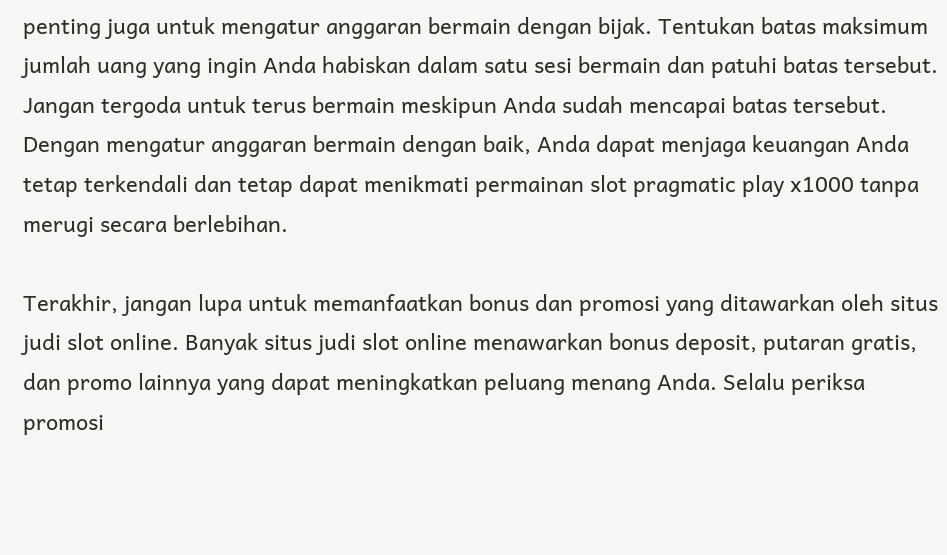penting juga untuk mengatur anggaran bermain dengan bijak. Tentukan batas maksimum jumlah uang yang ingin Anda habiskan dalam satu sesi bermain dan patuhi batas tersebut. Jangan tergoda untuk terus bermain meskipun Anda sudah mencapai batas tersebut. Dengan mengatur anggaran bermain dengan baik, Anda dapat menjaga keuangan Anda tetap terkendali dan tetap dapat menikmati permainan slot pragmatic play x1000 tanpa merugi secara berlebihan.

Terakhir, jangan lupa untuk memanfaatkan bonus dan promosi yang ditawarkan oleh situs judi slot online. Banyak situs judi slot online menawarkan bonus deposit, putaran gratis, dan promo lainnya yang dapat meningkatkan peluang menang Anda. Selalu periksa promosi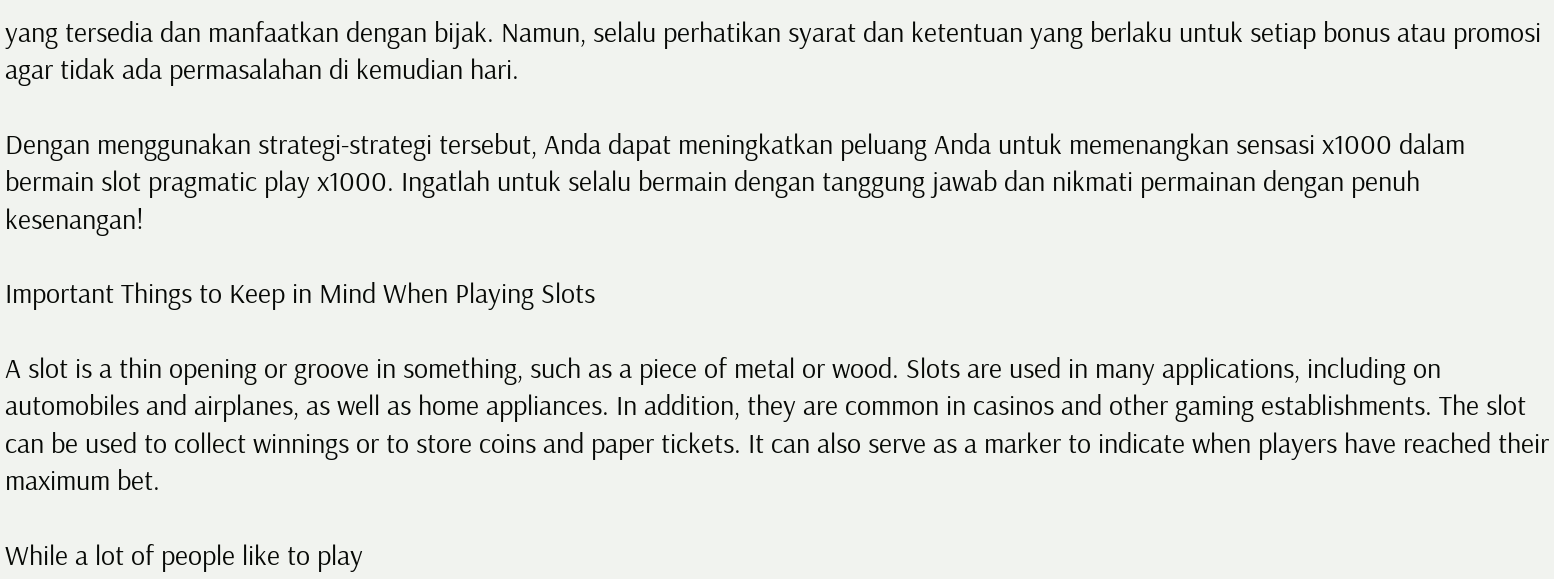yang tersedia dan manfaatkan dengan bijak. Namun, selalu perhatikan syarat dan ketentuan yang berlaku untuk setiap bonus atau promosi agar tidak ada permasalahan di kemudian hari.

Dengan menggunakan strategi-strategi tersebut, Anda dapat meningkatkan peluang Anda untuk memenangkan sensasi x1000 dalam bermain slot pragmatic play x1000. Ingatlah untuk selalu bermain dengan tanggung jawab dan nikmati permainan dengan penuh kesenangan!

Important Things to Keep in Mind When Playing Slots

A slot is a thin opening or groove in something, such as a piece of metal or wood. Slots are used in many applications, including on automobiles and airplanes, as well as home appliances. In addition, they are common in casinos and other gaming establishments. The slot can be used to collect winnings or to store coins and paper tickets. It can also serve as a marker to indicate when players have reached their maximum bet.

While a lot of people like to play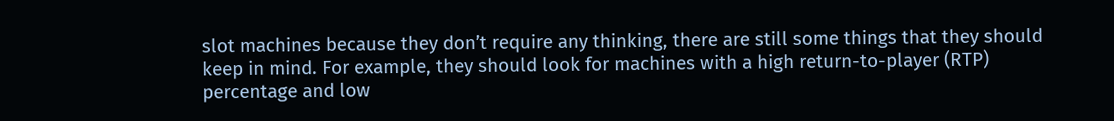slot machines because they don’t require any thinking, there are still some things that they should keep in mind. For example, they should look for machines with a high return-to-player (RTP) percentage and low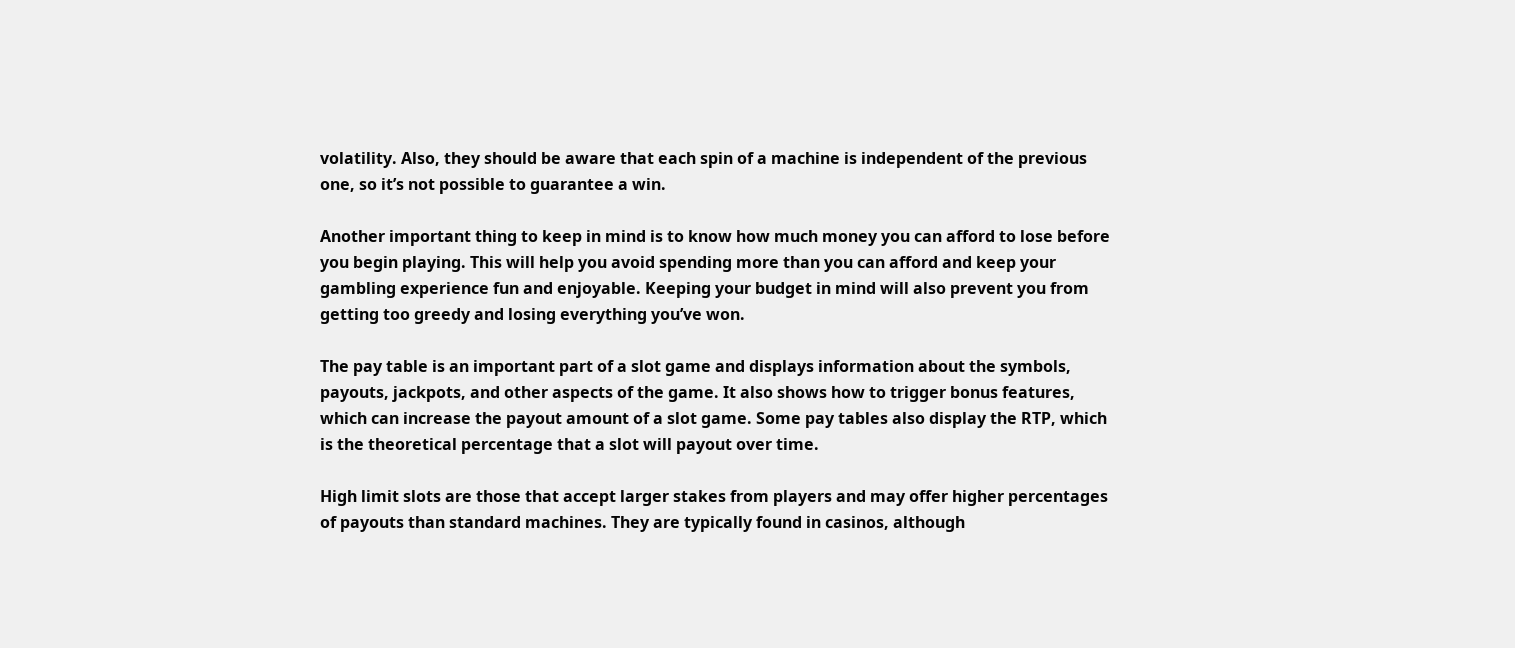volatility. Also, they should be aware that each spin of a machine is independent of the previous one, so it’s not possible to guarantee a win.

Another important thing to keep in mind is to know how much money you can afford to lose before you begin playing. This will help you avoid spending more than you can afford and keep your gambling experience fun and enjoyable. Keeping your budget in mind will also prevent you from getting too greedy and losing everything you’ve won.

The pay table is an important part of a slot game and displays information about the symbols, payouts, jackpots, and other aspects of the game. It also shows how to trigger bonus features, which can increase the payout amount of a slot game. Some pay tables also display the RTP, which is the theoretical percentage that a slot will payout over time.

High limit slots are those that accept larger stakes from players and may offer higher percentages of payouts than standard machines. They are typically found in casinos, although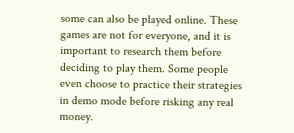some can also be played online. These games are not for everyone, and it is important to research them before deciding to play them. Some people even choose to practice their strategies in demo mode before risking any real money.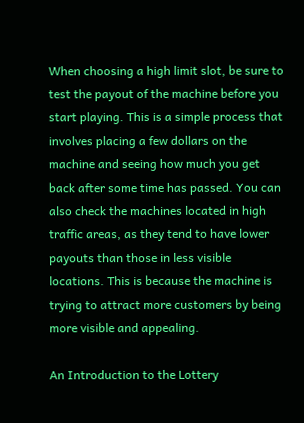When choosing a high limit slot, be sure to test the payout of the machine before you start playing. This is a simple process that involves placing a few dollars on the machine and seeing how much you get back after some time has passed. You can also check the machines located in high traffic areas, as they tend to have lower payouts than those in less visible locations. This is because the machine is trying to attract more customers by being more visible and appealing.

An Introduction to the Lottery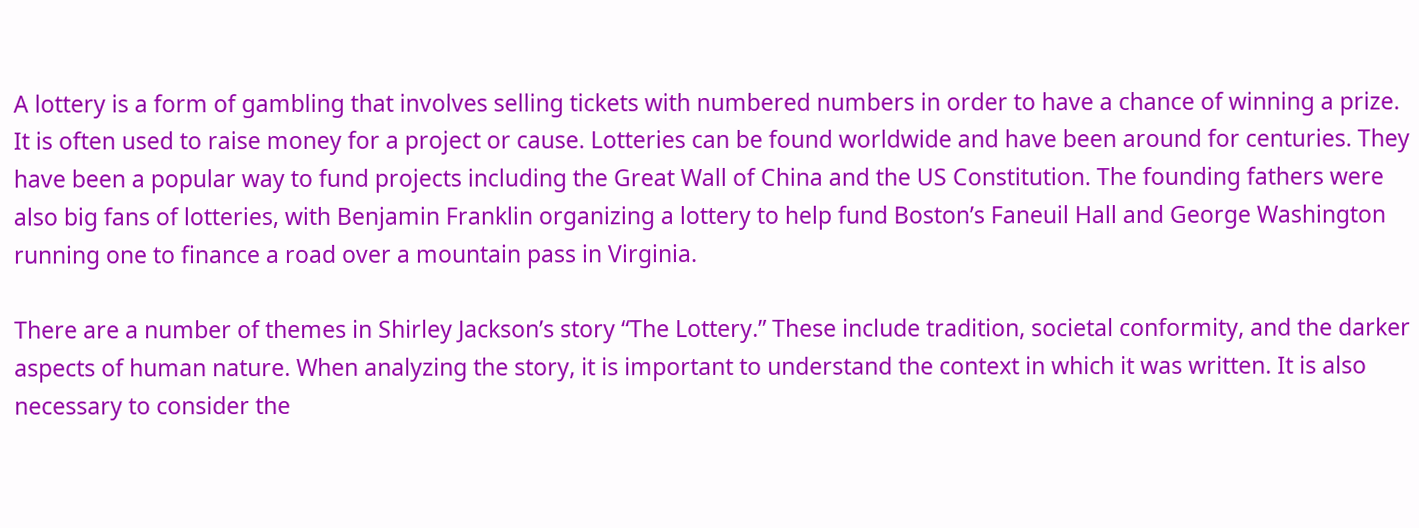A lottery is a form of gambling that involves selling tickets with numbered numbers in order to have a chance of winning a prize. It is often used to raise money for a project or cause. Lotteries can be found worldwide and have been around for centuries. They have been a popular way to fund projects including the Great Wall of China and the US Constitution. The founding fathers were also big fans of lotteries, with Benjamin Franklin organizing a lottery to help fund Boston’s Faneuil Hall and George Washington running one to finance a road over a mountain pass in Virginia.

There are a number of themes in Shirley Jackson’s story “The Lottery.” These include tradition, societal conformity, and the darker aspects of human nature. When analyzing the story, it is important to understand the context in which it was written. It is also necessary to consider the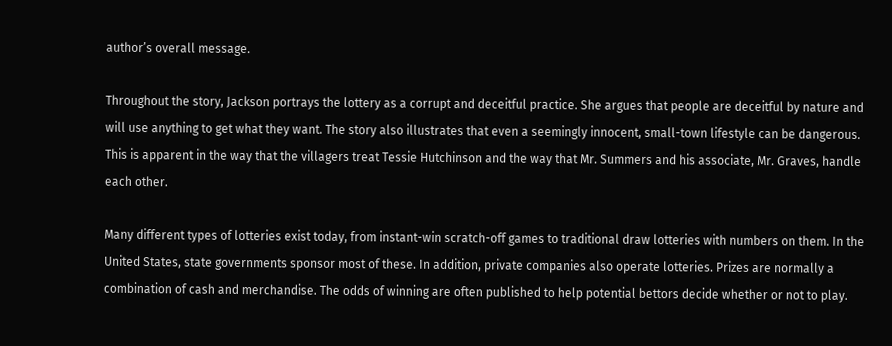author’s overall message.

Throughout the story, Jackson portrays the lottery as a corrupt and deceitful practice. She argues that people are deceitful by nature and will use anything to get what they want. The story also illustrates that even a seemingly innocent, small-town lifestyle can be dangerous. This is apparent in the way that the villagers treat Tessie Hutchinson and the way that Mr. Summers and his associate, Mr. Graves, handle each other.

Many different types of lotteries exist today, from instant-win scratch-off games to traditional draw lotteries with numbers on them. In the United States, state governments sponsor most of these. In addition, private companies also operate lotteries. Prizes are normally a combination of cash and merchandise. The odds of winning are often published to help potential bettors decide whether or not to play.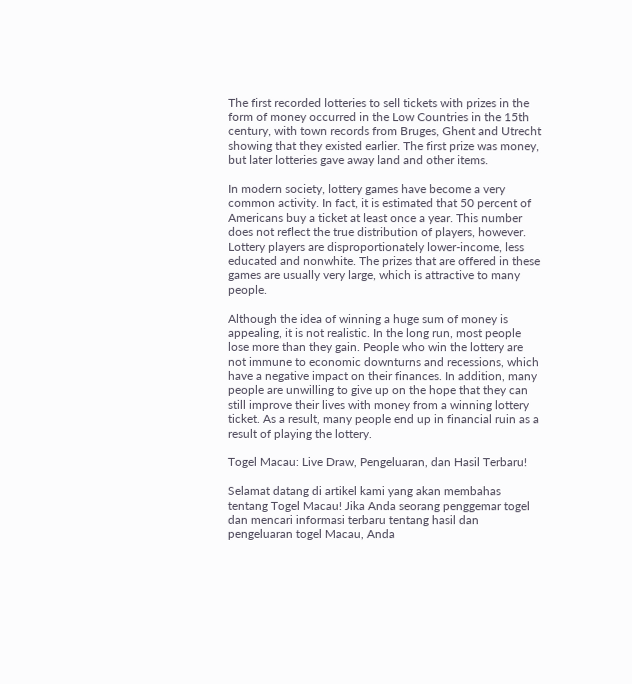The first recorded lotteries to sell tickets with prizes in the form of money occurred in the Low Countries in the 15th century, with town records from Bruges, Ghent and Utrecht showing that they existed earlier. The first prize was money, but later lotteries gave away land and other items.

In modern society, lottery games have become a very common activity. In fact, it is estimated that 50 percent of Americans buy a ticket at least once a year. This number does not reflect the true distribution of players, however. Lottery players are disproportionately lower-income, less educated and nonwhite. The prizes that are offered in these games are usually very large, which is attractive to many people.

Although the idea of winning a huge sum of money is appealing, it is not realistic. In the long run, most people lose more than they gain. People who win the lottery are not immune to economic downturns and recessions, which have a negative impact on their finances. In addition, many people are unwilling to give up on the hope that they can still improve their lives with money from a winning lottery ticket. As a result, many people end up in financial ruin as a result of playing the lottery.

Togel Macau: Live Draw, Pengeluaran, dan Hasil Terbaru!

Selamat datang di artikel kami yang akan membahas tentang Togel Macau! Jika Anda seorang penggemar togel dan mencari informasi terbaru tentang hasil dan pengeluaran togel Macau, Anda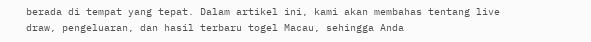berada di tempat yang tepat. Dalam artikel ini, kami akan membahas tentang live draw, pengeluaran, dan hasil terbaru togel Macau, sehingga Anda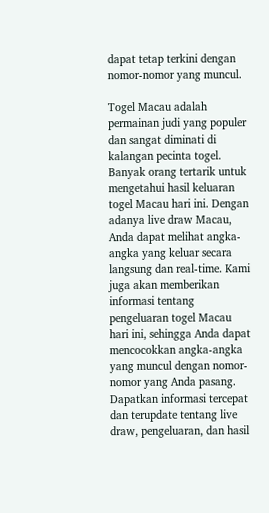dapat tetap terkini dengan nomor-nomor yang muncul.

Togel Macau adalah permainan judi yang populer dan sangat diminati di kalangan pecinta togel. Banyak orang tertarik untuk mengetahui hasil keluaran togel Macau hari ini. Dengan adanya live draw Macau, Anda dapat melihat angka-angka yang keluar secara langsung dan real-time. Kami juga akan memberikan informasi tentang pengeluaran togel Macau hari ini, sehingga Anda dapat mencocokkan angka-angka yang muncul dengan nomor-nomor yang Anda pasang. Dapatkan informasi tercepat dan terupdate tentang live draw, pengeluaran, dan hasil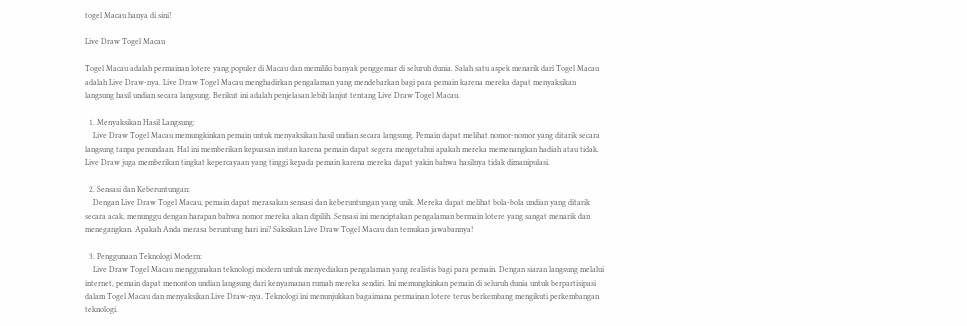togel Macau hanya di sini!

Live Draw Togel Macau

Togel Macau adalah permainan lotere yang populer di Macau dan memiliki banyak penggemar di seluruh dunia. Salah satu aspek menarik dari Togel Macau adalah Live Draw-nya. Live Draw Togel Macau menghadirkan pengalaman yang mendebarkan bagi para pemain karena mereka dapat menyaksikan langsung hasil undian secara langsung. Berikut ini adalah penjelasan lebih lanjut tentang Live Draw Togel Macau.

  1. Menyaksikan Hasil Langsung:
    Live Draw Togel Macau memungkinkan pemain untuk menyaksikan hasil undian secara langsung. Pemain dapat melihat nomor-nomor yang ditarik secara langsung tanpa penundaan. Hal ini memberikan kepuasan instan karena pemain dapat segera mengetahui apakah mereka memenangkan hadiah atau tidak. Live Draw juga memberikan tingkat kepercayaan yang tinggi kepada pemain karena mereka dapat yakin bahwa hasilnya tidak dimanipulasi.

  2. Sensasi dan Keberuntungan:
    Dengan Live Draw Togel Macau, pemain dapat merasakan sensasi dan keberuntungan yang unik. Mereka dapat melihat bola-bola undian yang ditarik secara acak, menunggu dengan harapan bahwa nomor mereka akan dipilih. Sensasi ini menciptakan pengalaman bermain lotere yang sangat menarik dan menegangkan. Apakah Anda merasa beruntung hari ini? Saksikan Live Draw Togel Macau dan temukan jawabannya!

  3. Penggunaan Teknologi Modern:
    Live Draw Togel Macau menggunakan teknologi modern untuk menyediakan pengalaman yang realistis bagi para pemain. Dengan siaran langsung melalui internet, pemain dapat menonton undian langsung dari kenyamanan rumah mereka sendiri. Ini memungkinkan pemain di seluruh dunia untuk berpartisipasi dalam Togel Macau dan menyaksikan Live Draw-nya. Teknologi ini menunjukkan bagaimana permainan lotere terus berkembang mengikuti perkembangan teknologi.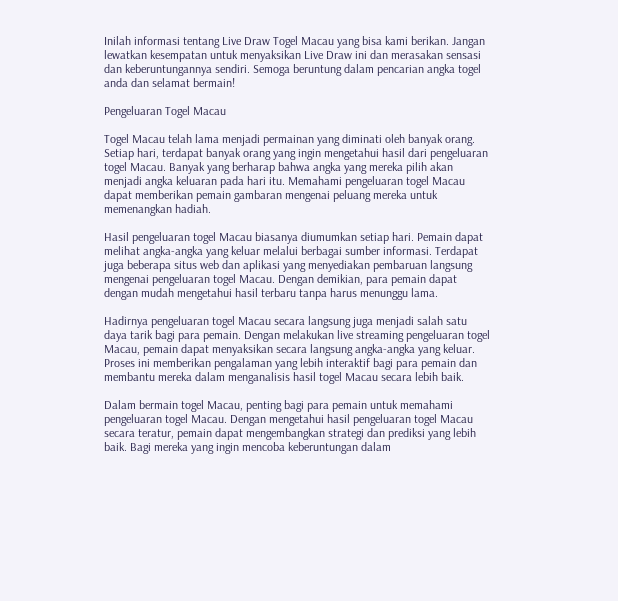Inilah informasi tentang Live Draw Togel Macau yang bisa kami berikan. Jangan lewatkan kesempatan untuk menyaksikan Live Draw ini dan merasakan sensasi dan keberuntungannya sendiri. Semoga beruntung dalam pencarian angka togel anda dan selamat bermain!

Pengeluaran Togel Macau

Togel Macau telah lama menjadi permainan yang diminati oleh banyak orang. Setiap hari, terdapat banyak orang yang ingin mengetahui hasil dari pengeluaran togel Macau. Banyak yang berharap bahwa angka yang mereka pilih akan menjadi angka keluaran pada hari itu. Memahami pengeluaran togel Macau dapat memberikan pemain gambaran mengenai peluang mereka untuk memenangkan hadiah.

Hasil pengeluaran togel Macau biasanya diumumkan setiap hari. Pemain dapat melihat angka-angka yang keluar melalui berbagai sumber informasi. Terdapat juga beberapa situs web dan aplikasi yang menyediakan pembaruan langsung mengenai pengeluaran togel Macau. Dengan demikian, para pemain dapat dengan mudah mengetahui hasil terbaru tanpa harus menunggu lama.

Hadirnya pengeluaran togel Macau secara langsung juga menjadi salah satu daya tarik bagi para pemain. Dengan melakukan live streaming pengeluaran togel Macau, pemain dapat menyaksikan secara langsung angka-angka yang keluar. Proses ini memberikan pengalaman yang lebih interaktif bagi para pemain dan membantu mereka dalam menganalisis hasil togel Macau secara lebih baik.

Dalam bermain togel Macau, penting bagi para pemain untuk memahami pengeluaran togel Macau. Dengan mengetahui hasil pengeluaran togel Macau secara teratur, pemain dapat mengembangkan strategi dan prediksi yang lebih baik. Bagi mereka yang ingin mencoba keberuntungan dalam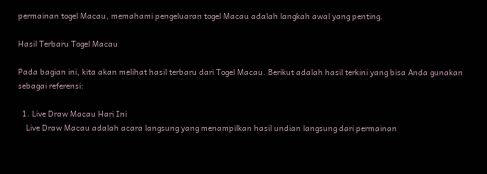permainan togel Macau, memahami pengeluaran togel Macau adalah langkah awal yang penting.

Hasil Terbaru Togel Macau

Pada bagian ini, kita akan melihat hasil terbaru dari Togel Macau. Berikut adalah hasil terkini yang bisa Anda gunakan sebagai referensi:

  1. Live Draw Macau Hari Ini
    Live Draw Macau adalah acara langsung yang menampilkan hasil undian langsung dari permainan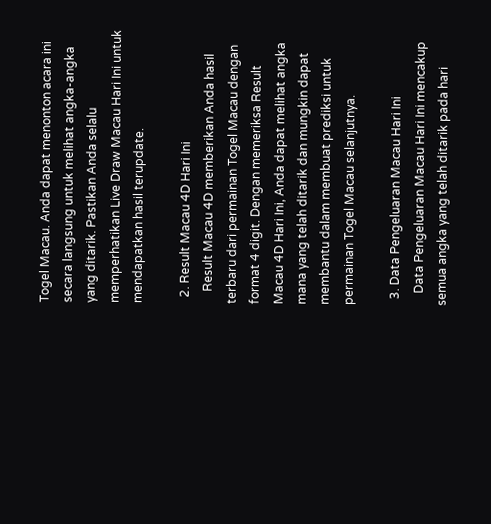Togel Macau. Anda dapat menonton acara ini secara langsung untuk melihat angka-angka yang ditarik. Pastikan Anda selalu memperhatikan Live Draw Macau Hari Ini untuk mendapatkan hasil terupdate.

  2. Result Macau 4D Hari Ini
    Result Macau 4D memberikan Anda hasil terbaru dari permainan Togel Macau dengan format 4 digit. Dengan memeriksa Result Macau 4D Hari Ini, Anda dapat melihat angka mana yang telah ditarik dan mungkin dapat membantu dalam membuat prediksi untuk permainan Togel Macau selanjutnya.

  3. Data Pengeluaran Macau Hari Ini
    Data Pengeluaran Macau Hari Ini mencakup semua angka yang telah ditarik pada hari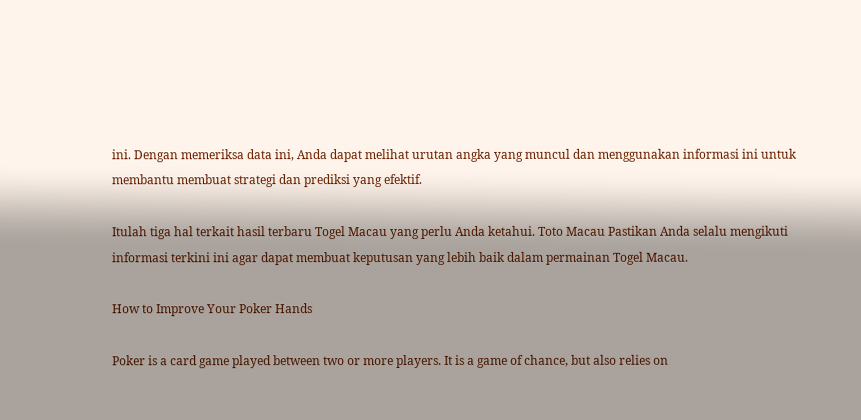ini. Dengan memeriksa data ini, Anda dapat melihat urutan angka yang muncul dan menggunakan informasi ini untuk membantu membuat strategi dan prediksi yang efektif.

Itulah tiga hal terkait hasil terbaru Togel Macau yang perlu Anda ketahui. Toto Macau Pastikan Anda selalu mengikuti informasi terkini ini agar dapat membuat keputusan yang lebih baik dalam permainan Togel Macau.

How to Improve Your Poker Hands

Poker is a card game played between two or more players. It is a game of chance, but also relies on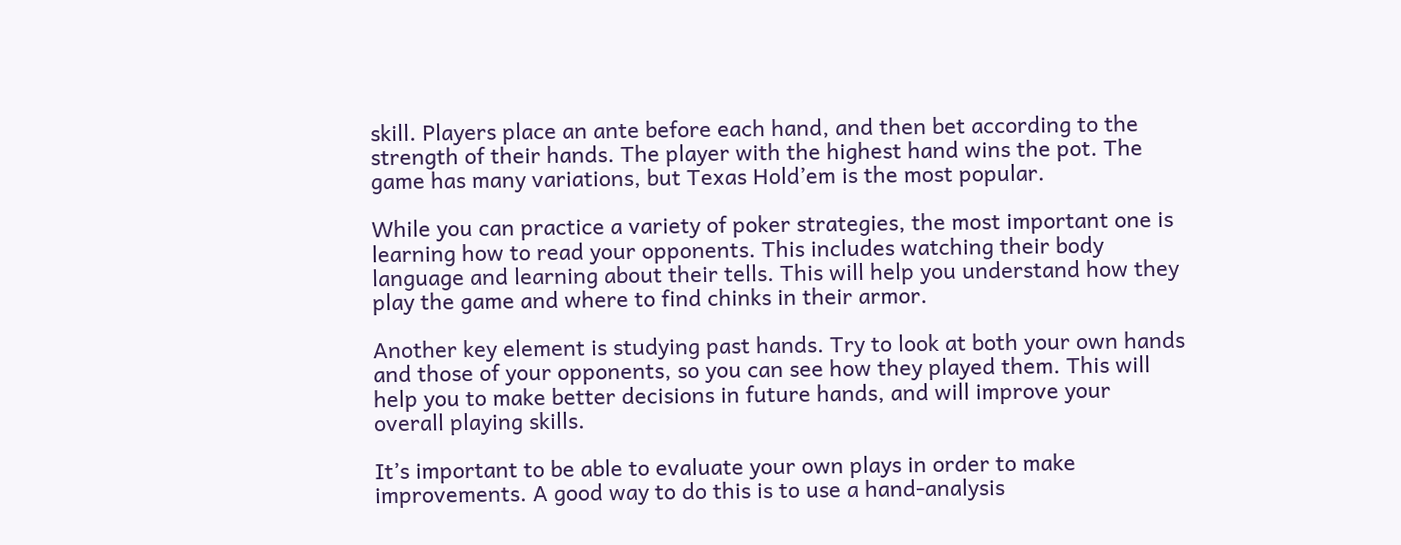skill. Players place an ante before each hand, and then bet according to the strength of their hands. The player with the highest hand wins the pot. The game has many variations, but Texas Hold’em is the most popular.

While you can practice a variety of poker strategies, the most important one is learning how to read your opponents. This includes watching their body language and learning about their tells. This will help you understand how they play the game and where to find chinks in their armor.

Another key element is studying past hands. Try to look at both your own hands and those of your opponents, so you can see how they played them. This will help you to make better decisions in future hands, and will improve your overall playing skills.

It’s important to be able to evaluate your own plays in order to make improvements. A good way to do this is to use a hand-analysis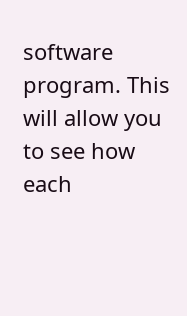software program. This will allow you to see how each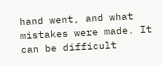hand went, and what mistakes were made. It can be difficult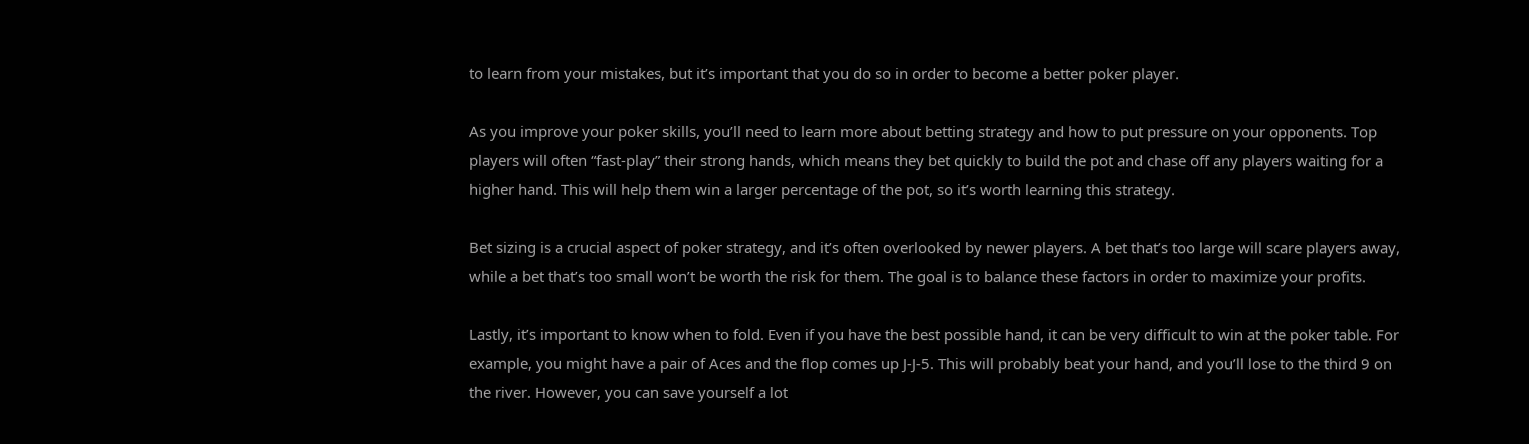to learn from your mistakes, but it’s important that you do so in order to become a better poker player.

As you improve your poker skills, you’ll need to learn more about betting strategy and how to put pressure on your opponents. Top players will often “fast-play” their strong hands, which means they bet quickly to build the pot and chase off any players waiting for a higher hand. This will help them win a larger percentage of the pot, so it’s worth learning this strategy.

Bet sizing is a crucial aspect of poker strategy, and it’s often overlooked by newer players. A bet that’s too large will scare players away, while a bet that’s too small won’t be worth the risk for them. The goal is to balance these factors in order to maximize your profits.

Lastly, it’s important to know when to fold. Even if you have the best possible hand, it can be very difficult to win at the poker table. For example, you might have a pair of Aces and the flop comes up J-J-5. This will probably beat your hand, and you’ll lose to the third 9 on the river. However, you can save yourself a lot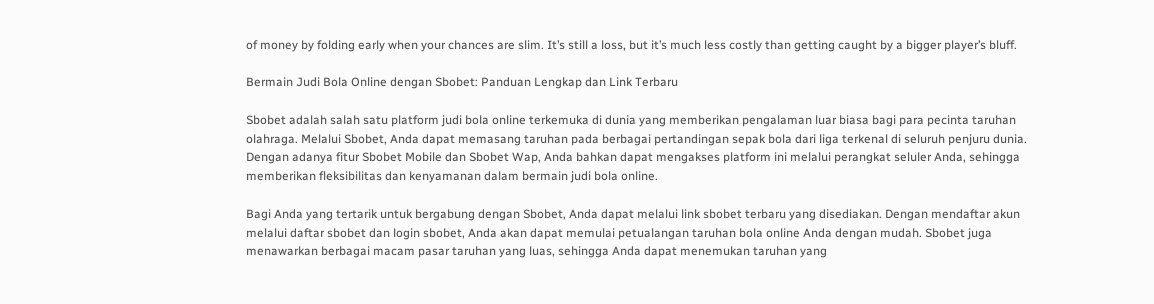of money by folding early when your chances are slim. It’s still a loss, but it’s much less costly than getting caught by a bigger player’s bluff.

Bermain Judi Bola Online dengan Sbobet: Panduan Lengkap dan Link Terbaru

Sbobet adalah salah satu platform judi bola online terkemuka di dunia yang memberikan pengalaman luar biasa bagi para pecinta taruhan olahraga. Melalui Sbobet, Anda dapat memasang taruhan pada berbagai pertandingan sepak bola dari liga terkenal di seluruh penjuru dunia. Dengan adanya fitur Sbobet Mobile dan Sbobet Wap, Anda bahkan dapat mengakses platform ini melalui perangkat seluler Anda, sehingga memberikan fleksibilitas dan kenyamanan dalam bermain judi bola online.

Bagi Anda yang tertarik untuk bergabung dengan Sbobet, Anda dapat melalui link sbobet terbaru yang disediakan. Dengan mendaftar akun melalui daftar sbobet dan login sbobet, Anda akan dapat memulai petualangan taruhan bola online Anda dengan mudah. Sbobet juga menawarkan berbagai macam pasar taruhan yang luas, sehingga Anda dapat menemukan taruhan yang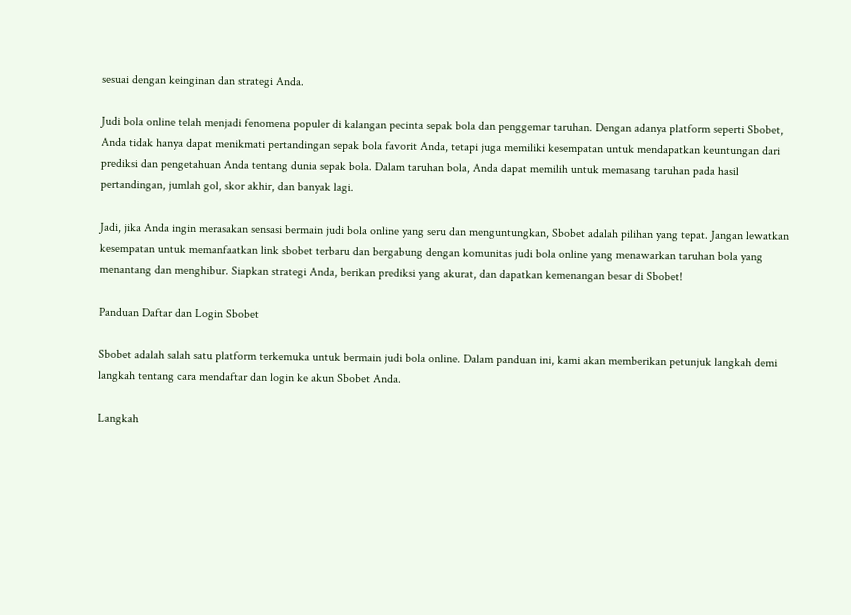sesuai dengan keinginan dan strategi Anda.

Judi bola online telah menjadi fenomena populer di kalangan pecinta sepak bola dan penggemar taruhan. Dengan adanya platform seperti Sbobet, Anda tidak hanya dapat menikmati pertandingan sepak bola favorit Anda, tetapi juga memiliki kesempatan untuk mendapatkan keuntungan dari prediksi dan pengetahuan Anda tentang dunia sepak bola. Dalam taruhan bola, Anda dapat memilih untuk memasang taruhan pada hasil pertandingan, jumlah gol, skor akhir, dan banyak lagi.

Jadi, jika Anda ingin merasakan sensasi bermain judi bola online yang seru dan menguntungkan, Sbobet adalah pilihan yang tepat. Jangan lewatkan kesempatan untuk memanfaatkan link sbobet terbaru dan bergabung dengan komunitas judi bola online yang menawarkan taruhan bola yang menantang dan menghibur. Siapkan strategi Anda, berikan prediksi yang akurat, dan dapatkan kemenangan besar di Sbobet!

Panduan Daftar dan Login Sbobet

Sbobet adalah salah satu platform terkemuka untuk bermain judi bola online. Dalam panduan ini, kami akan memberikan petunjuk langkah demi langkah tentang cara mendaftar dan login ke akun Sbobet Anda.

Langkah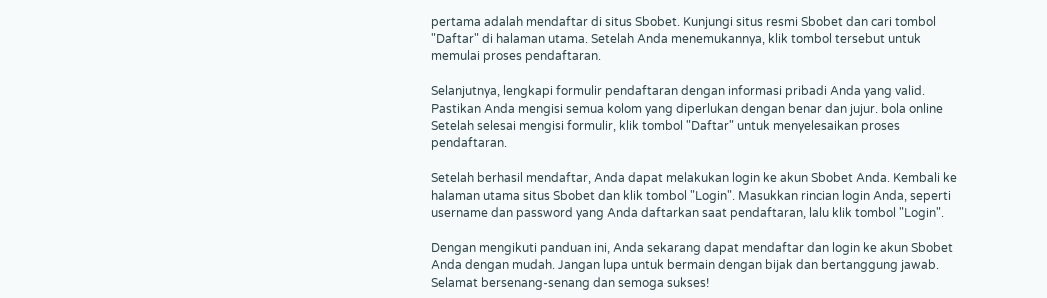pertama adalah mendaftar di situs Sbobet. Kunjungi situs resmi Sbobet dan cari tombol "Daftar" di halaman utama. Setelah Anda menemukannya, klik tombol tersebut untuk memulai proses pendaftaran.

Selanjutnya, lengkapi formulir pendaftaran dengan informasi pribadi Anda yang valid. Pastikan Anda mengisi semua kolom yang diperlukan dengan benar dan jujur. bola online Setelah selesai mengisi formulir, klik tombol "Daftar" untuk menyelesaikan proses pendaftaran.

Setelah berhasil mendaftar, Anda dapat melakukan login ke akun Sbobet Anda. Kembali ke halaman utama situs Sbobet dan klik tombol "Login". Masukkan rincian login Anda, seperti username dan password yang Anda daftarkan saat pendaftaran, lalu klik tombol "Login".

Dengan mengikuti panduan ini, Anda sekarang dapat mendaftar dan login ke akun Sbobet Anda dengan mudah. Jangan lupa untuk bermain dengan bijak dan bertanggung jawab. Selamat bersenang-senang dan semoga sukses!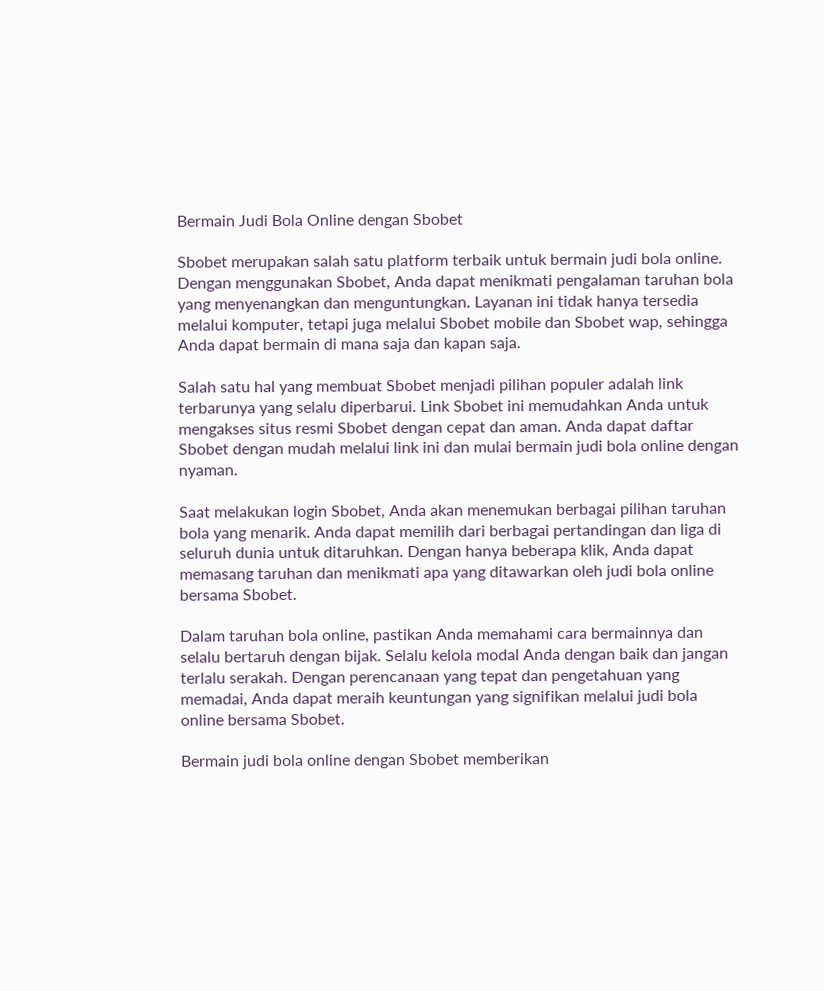Bermain Judi Bola Online dengan Sbobet

Sbobet merupakan salah satu platform terbaik untuk bermain judi bola online. Dengan menggunakan Sbobet, Anda dapat menikmati pengalaman taruhan bola yang menyenangkan dan menguntungkan. Layanan ini tidak hanya tersedia melalui komputer, tetapi juga melalui Sbobet mobile dan Sbobet wap, sehingga Anda dapat bermain di mana saja dan kapan saja.

Salah satu hal yang membuat Sbobet menjadi pilihan populer adalah link terbarunya yang selalu diperbarui. Link Sbobet ini memudahkan Anda untuk mengakses situs resmi Sbobet dengan cepat dan aman. Anda dapat daftar Sbobet dengan mudah melalui link ini dan mulai bermain judi bola online dengan nyaman.

Saat melakukan login Sbobet, Anda akan menemukan berbagai pilihan taruhan bola yang menarik. Anda dapat memilih dari berbagai pertandingan dan liga di seluruh dunia untuk ditaruhkan. Dengan hanya beberapa klik, Anda dapat memasang taruhan dan menikmati apa yang ditawarkan oleh judi bola online bersama Sbobet.

Dalam taruhan bola online, pastikan Anda memahami cara bermainnya dan selalu bertaruh dengan bijak. Selalu kelola modal Anda dengan baik dan jangan terlalu serakah. Dengan perencanaan yang tepat dan pengetahuan yang memadai, Anda dapat meraih keuntungan yang signifikan melalui judi bola online bersama Sbobet.

Bermain judi bola online dengan Sbobet memberikan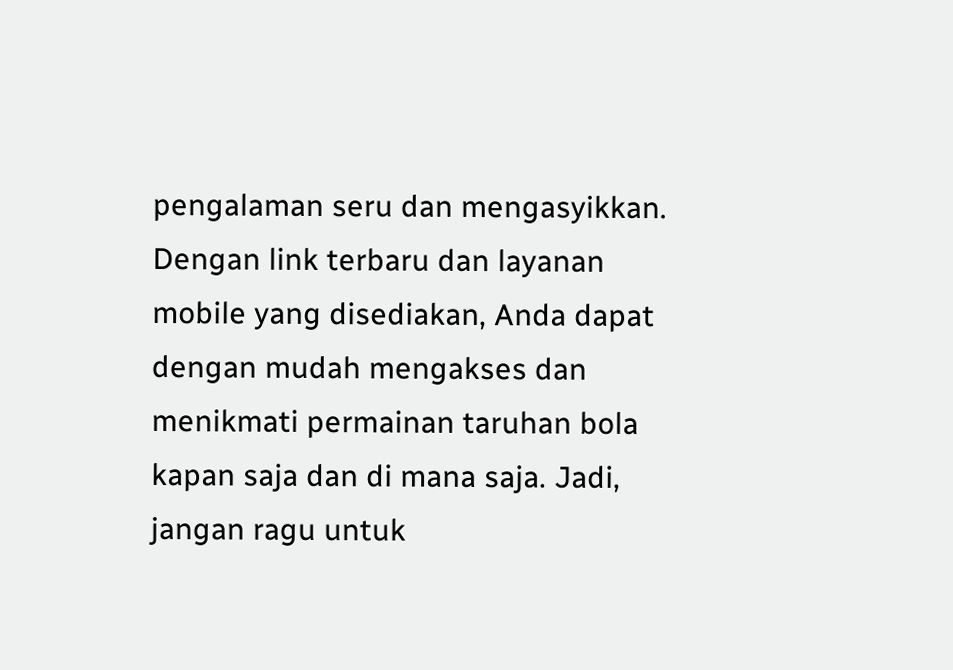pengalaman seru dan mengasyikkan. Dengan link terbaru dan layanan mobile yang disediakan, Anda dapat dengan mudah mengakses dan menikmati permainan taruhan bola kapan saja dan di mana saja. Jadi, jangan ragu untuk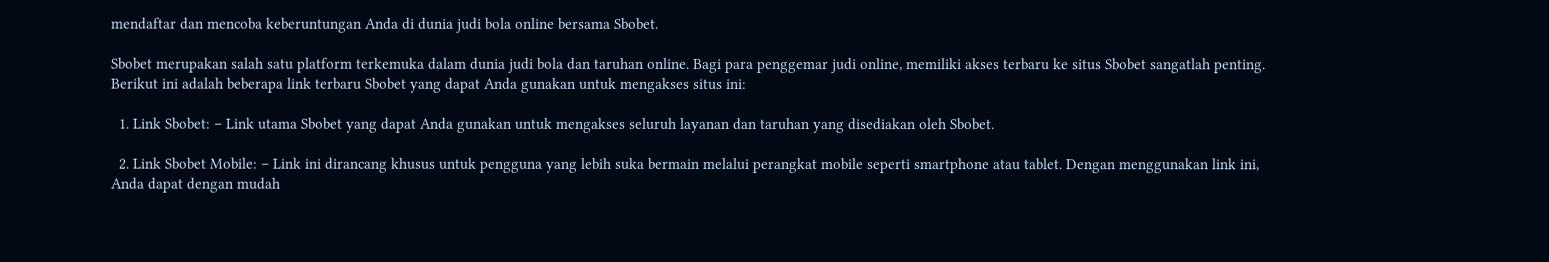mendaftar dan mencoba keberuntungan Anda di dunia judi bola online bersama Sbobet.

Sbobet merupakan salah satu platform terkemuka dalam dunia judi bola dan taruhan online. Bagi para penggemar judi online, memiliki akses terbaru ke situs Sbobet sangatlah penting. Berikut ini adalah beberapa link terbaru Sbobet yang dapat Anda gunakan untuk mengakses situs ini:

  1. Link Sbobet: – Link utama Sbobet yang dapat Anda gunakan untuk mengakses seluruh layanan dan taruhan yang disediakan oleh Sbobet.

  2. Link Sbobet Mobile: – Link ini dirancang khusus untuk pengguna yang lebih suka bermain melalui perangkat mobile seperti smartphone atau tablet. Dengan menggunakan link ini, Anda dapat dengan mudah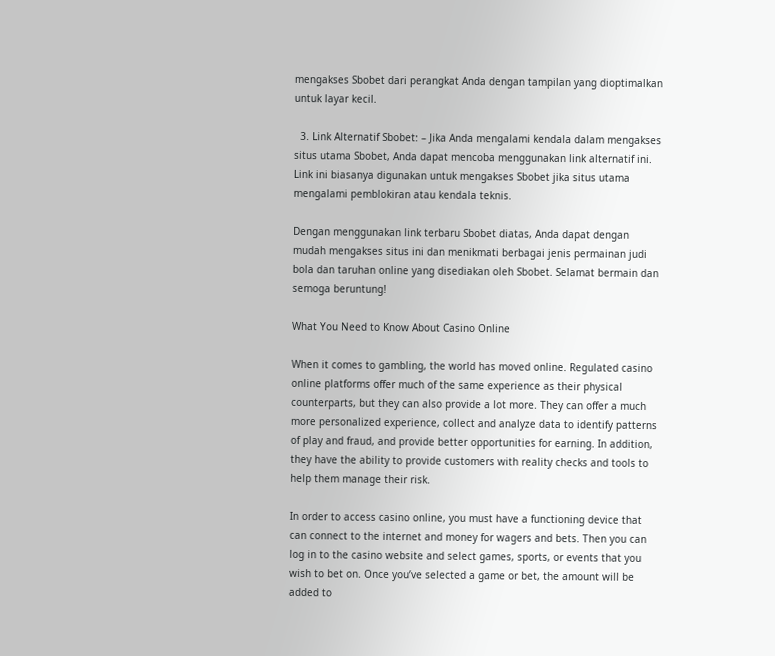mengakses Sbobet dari perangkat Anda dengan tampilan yang dioptimalkan untuk layar kecil.

  3. Link Alternatif Sbobet: – Jika Anda mengalami kendala dalam mengakses situs utama Sbobet, Anda dapat mencoba menggunakan link alternatif ini. Link ini biasanya digunakan untuk mengakses Sbobet jika situs utama mengalami pemblokiran atau kendala teknis.

Dengan menggunakan link terbaru Sbobet diatas, Anda dapat dengan mudah mengakses situs ini dan menikmati berbagai jenis permainan judi bola dan taruhan online yang disediakan oleh Sbobet. Selamat bermain dan semoga beruntung!

What You Need to Know About Casino Online

When it comes to gambling, the world has moved online. Regulated casino online platforms offer much of the same experience as their physical counterparts, but they can also provide a lot more. They can offer a much more personalized experience, collect and analyze data to identify patterns of play and fraud, and provide better opportunities for earning. In addition, they have the ability to provide customers with reality checks and tools to help them manage their risk.

In order to access casino online, you must have a functioning device that can connect to the internet and money for wagers and bets. Then you can log in to the casino website and select games, sports, or events that you wish to bet on. Once you’ve selected a game or bet, the amount will be added to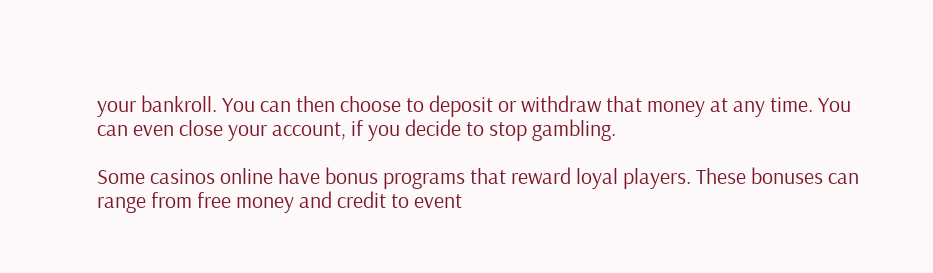your bankroll. You can then choose to deposit or withdraw that money at any time. You can even close your account, if you decide to stop gambling.

Some casinos online have bonus programs that reward loyal players. These bonuses can range from free money and credit to event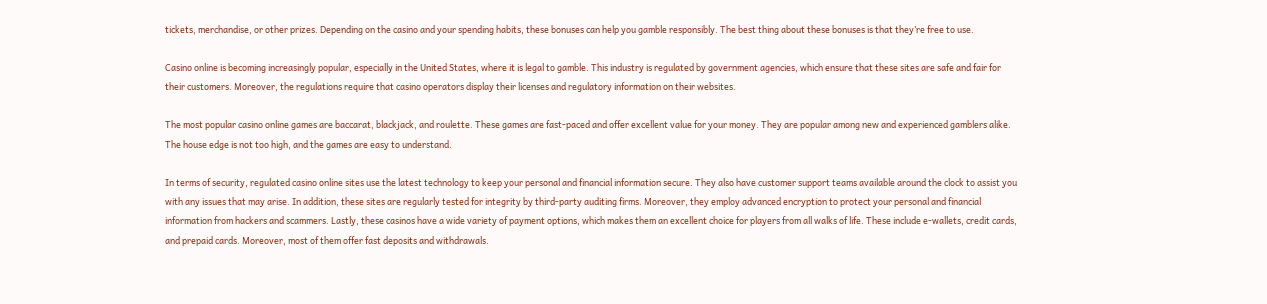tickets, merchandise, or other prizes. Depending on the casino and your spending habits, these bonuses can help you gamble responsibly. The best thing about these bonuses is that they’re free to use.

Casino online is becoming increasingly popular, especially in the United States, where it is legal to gamble. This industry is regulated by government agencies, which ensure that these sites are safe and fair for their customers. Moreover, the regulations require that casino operators display their licenses and regulatory information on their websites.

The most popular casino online games are baccarat, blackjack, and roulette. These games are fast-paced and offer excellent value for your money. They are popular among new and experienced gamblers alike. The house edge is not too high, and the games are easy to understand.

In terms of security, regulated casino online sites use the latest technology to keep your personal and financial information secure. They also have customer support teams available around the clock to assist you with any issues that may arise. In addition, these sites are regularly tested for integrity by third-party auditing firms. Moreover, they employ advanced encryption to protect your personal and financial information from hackers and scammers. Lastly, these casinos have a wide variety of payment options, which makes them an excellent choice for players from all walks of life. These include e-wallets, credit cards, and prepaid cards. Moreover, most of them offer fast deposits and withdrawals.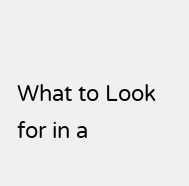What to Look for in a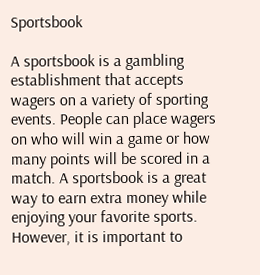Sportsbook

A sportsbook is a gambling establishment that accepts wagers on a variety of sporting events. People can place wagers on who will win a game or how many points will be scored in a match. A sportsbook is a great way to earn extra money while enjoying your favorite sports. However, it is important to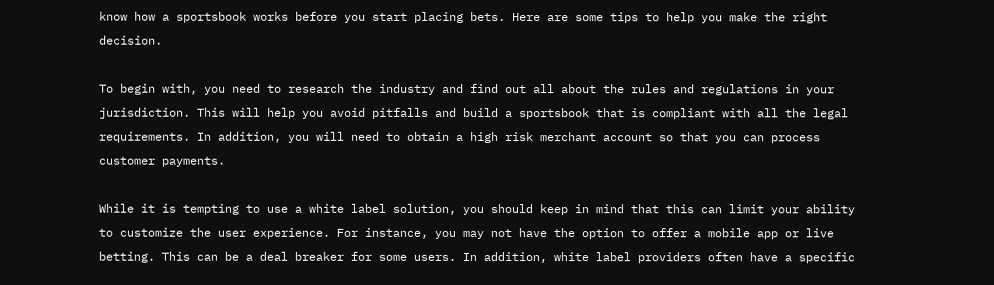know how a sportsbook works before you start placing bets. Here are some tips to help you make the right decision.

To begin with, you need to research the industry and find out all about the rules and regulations in your jurisdiction. This will help you avoid pitfalls and build a sportsbook that is compliant with all the legal requirements. In addition, you will need to obtain a high risk merchant account so that you can process customer payments.

While it is tempting to use a white label solution, you should keep in mind that this can limit your ability to customize the user experience. For instance, you may not have the option to offer a mobile app or live betting. This can be a deal breaker for some users. In addition, white label providers often have a specific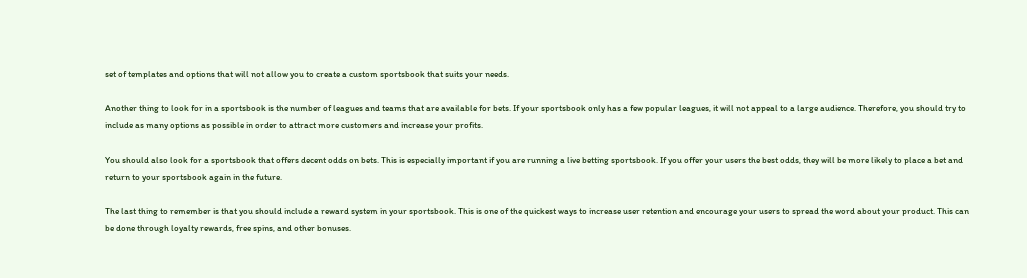set of templates and options that will not allow you to create a custom sportsbook that suits your needs.

Another thing to look for in a sportsbook is the number of leagues and teams that are available for bets. If your sportsbook only has a few popular leagues, it will not appeal to a large audience. Therefore, you should try to include as many options as possible in order to attract more customers and increase your profits.

You should also look for a sportsbook that offers decent odds on bets. This is especially important if you are running a live betting sportsbook. If you offer your users the best odds, they will be more likely to place a bet and return to your sportsbook again in the future.

The last thing to remember is that you should include a reward system in your sportsbook. This is one of the quickest ways to increase user retention and encourage your users to spread the word about your product. This can be done through loyalty rewards, free spins, and other bonuses.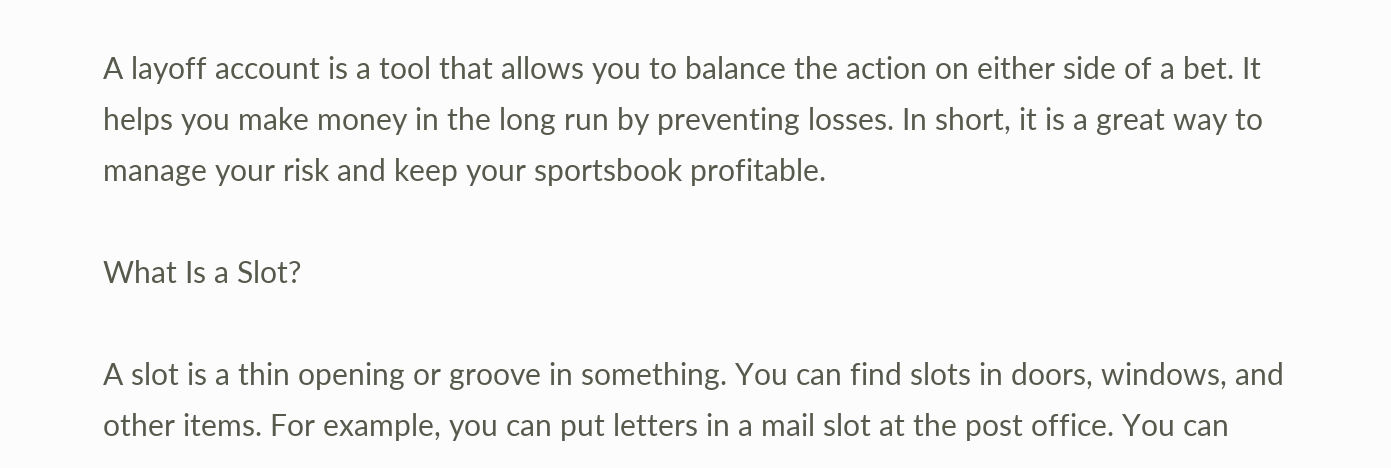A layoff account is a tool that allows you to balance the action on either side of a bet. It helps you make money in the long run by preventing losses. In short, it is a great way to manage your risk and keep your sportsbook profitable.

What Is a Slot?

A slot is a thin opening or groove in something. You can find slots in doors, windows, and other items. For example, you can put letters in a mail slot at the post office. You can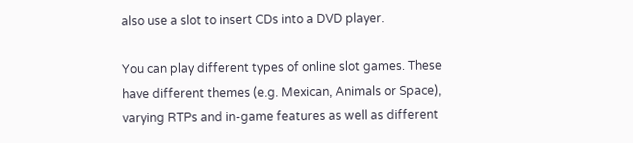also use a slot to insert CDs into a DVD player.

You can play different types of online slot games. These have different themes (e.g. Mexican, Animals or Space), varying RTPs and in-game features as well as different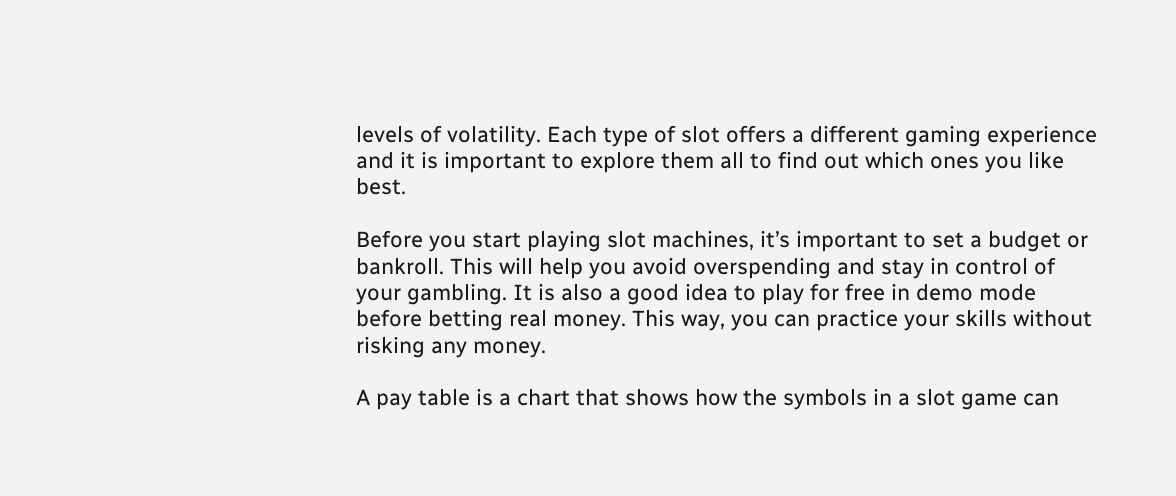levels of volatility. Each type of slot offers a different gaming experience and it is important to explore them all to find out which ones you like best.

Before you start playing slot machines, it’s important to set a budget or bankroll. This will help you avoid overspending and stay in control of your gambling. It is also a good idea to play for free in demo mode before betting real money. This way, you can practice your skills without risking any money.

A pay table is a chart that shows how the symbols in a slot game can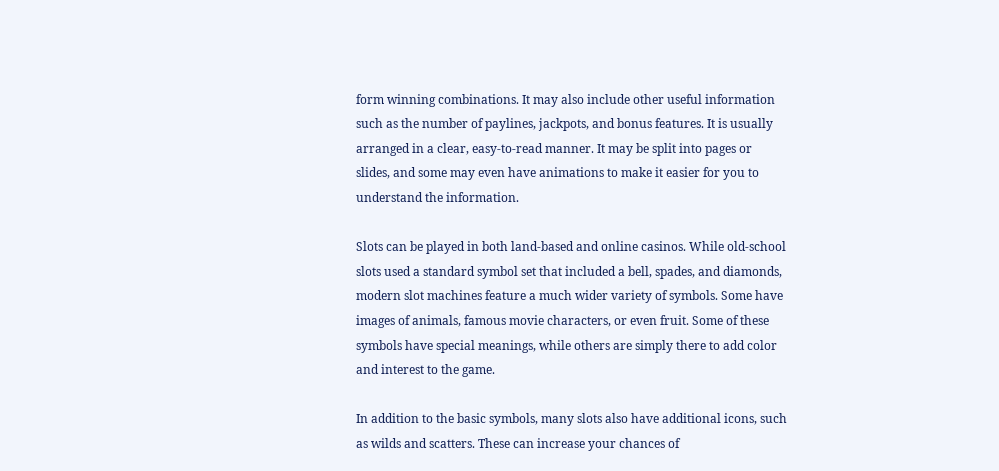form winning combinations. It may also include other useful information such as the number of paylines, jackpots, and bonus features. It is usually arranged in a clear, easy-to-read manner. It may be split into pages or slides, and some may even have animations to make it easier for you to understand the information.

Slots can be played in both land-based and online casinos. While old-school slots used a standard symbol set that included a bell, spades, and diamonds, modern slot machines feature a much wider variety of symbols. Some have images of animals, famous movie characters, or even fruit. Some of these symbols have special meanings, while others are simply there to add color and interest to the game.

In addition to the basic symbols, many slots also have additional icons, such as wilds and scatters. These can increase your chances of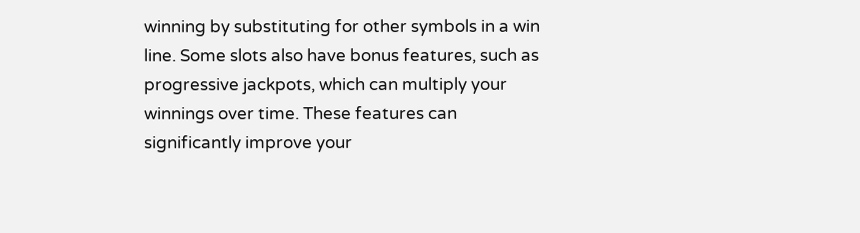winning by substituting for other symbols in a win line. Some slots also have bonus features, such as progressive jackpots, which can multiply your winnings over time. These features can significantly improve your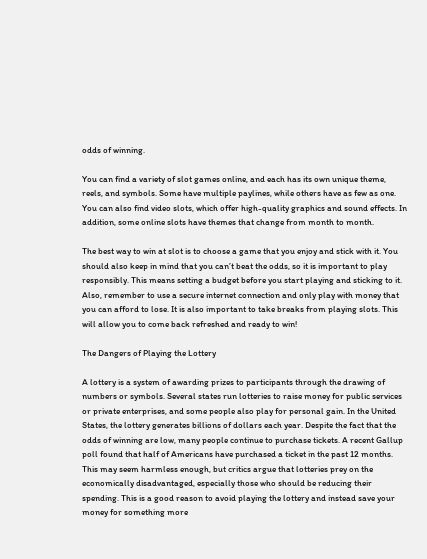odds of winning.

You can find a variety of slot games online, and each has its own unique theme, reels, and symbols. Some have multiple paylines, while others have as few as one. You can also find video slots, which offer high-quality graphics and sound effects. In addition, some online slots have themes that change from month to month.

The best way to win at slot is to choose a game that you enjoy and stick with it. You should also keep in mind that you can’t beat the odds, so it is important to play responsibly. This means setting a budget before you start playing and sticking to it. Also, remember to use a secure internet connection and only play with money that you can afford to lose. It is also important to take breaks from playing slots. This will allow you to come back refreshed and ready to win!

The Dangers of Playing the Lottery

A lottery is a system of awarding prizes to participants through the drawing of numbers or symbols. Several states run lotteries to raise money for public services or private enterprises, and some people also play for personal gain. In the United States, the lottery generates billions of dollars each year. Despite the fact that the odds of winning are low, many people continue to purchase tickets. A recent Gallup poll found that half of Americans have purchased a ticket in the past 12 months. This may seem harmless enough, but critics argue that lotteries prey on the economically disadvantaged, especially those who should be reducing their spending. This is a good reason to avoid playing the lottery and instead save your money for something more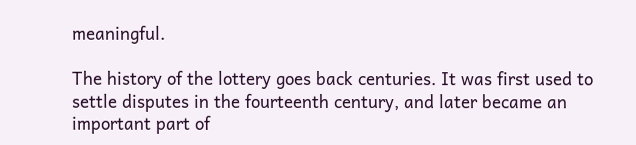meaningful.

The history of the lottery goes back centuries. It was first used to settle disputes in the fourteenth century, and later became an important part of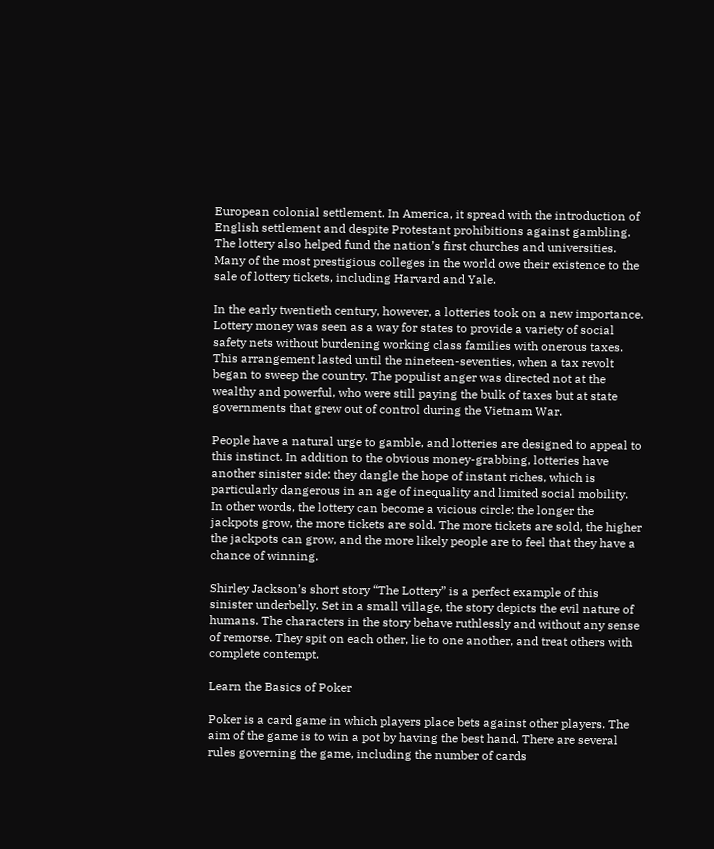European colonial settlement. In America, it spread with the introduction of English settlement and despite Protestant prohibitions against gambling. The lottery also helped fund the nation’s first churches and universities. Many of the most prestigious colleges in the world owe their existence to the sale of lottery tickets, including Harvard and Yale.

In the early twentieth century, however, a lotteries took on a new importance. Lottery money was seen as a way for states to provide a variety of social safety nets without burdening working class families with onerous taxes. This arrangement lasted until the nineteen-seventies, when a tax revolt began to sweep the country. The populist anger was directed not at the wealthy and powerful, who were still paying the bulk of taxes but at state governments that grew out of control during the Vietnam War.

People have a natural urge to gamble, and lotteries are designed to appeal to this instinct. In addition to the obvious money-grabbing, lotteries have another sinister side: they dangle the hope of instant riches, which is particularly dangerous in an age of inequality and limited social mobility. In other words, the lottery can become a vicious circle: the longer the jackpots grow, the more tickets are sold. The more tickets are sold, the higher the jackpots can grow, and the more likely people are to feel that they have a chance of winning.

Shirley Jackson’s short story “The Lottery” is a perfect example of this sinister underbelly. Set in a small village, the story depicts the evil nature of humans. The characters in the story behave ruthlessly and without any sense of remorse. They spit on each other, lie to one another, and treat others with complete contempt.

Learn the Basics of Poker

Poker is a card game in which players place bets against other players. The aim of the game is to win a pot by having the best hand. There are several rules governing the game, including the number of cards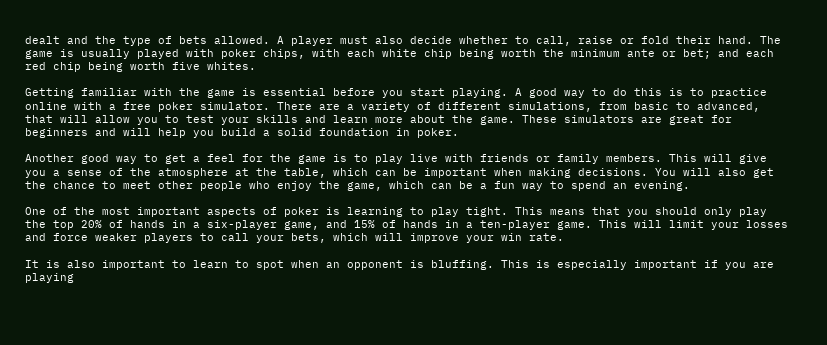dealt and the type of bets allowed. A player must also decide whether to call, raise or fold their hand. The game is usually played with poker chips, with each white chip being worth the minimum ante or bet; and each red chip being worth five whites.

Getting familiar with the game is essential before you start playing. A good way to do this is to practice online with a free poker simulator. There are a variety of different simulations, from basic to advanced, that will allow you to test your skills and learn more about the game. These simulators are great for beginners and will help you build a solid foundation in poker.

Another good way to get a feel for the game is to play live with friends or family members. This will give you a sense of the atmosphere at the table, which can be important when making decisions. You will also get the chance to meet other people who enjoy the game, which can be a fun way to spend an evening.

One of the most important aspects of poker is learning to play tight. This means that you should only play the top 20% of hands in a six-player game, and 15% of hands in a ten-player game. This will limit your losses and force weaker players to call your bets, which will improve your win rate.

It is also important to learn to spot when an opponent is bluffing. This is especially important if you are playing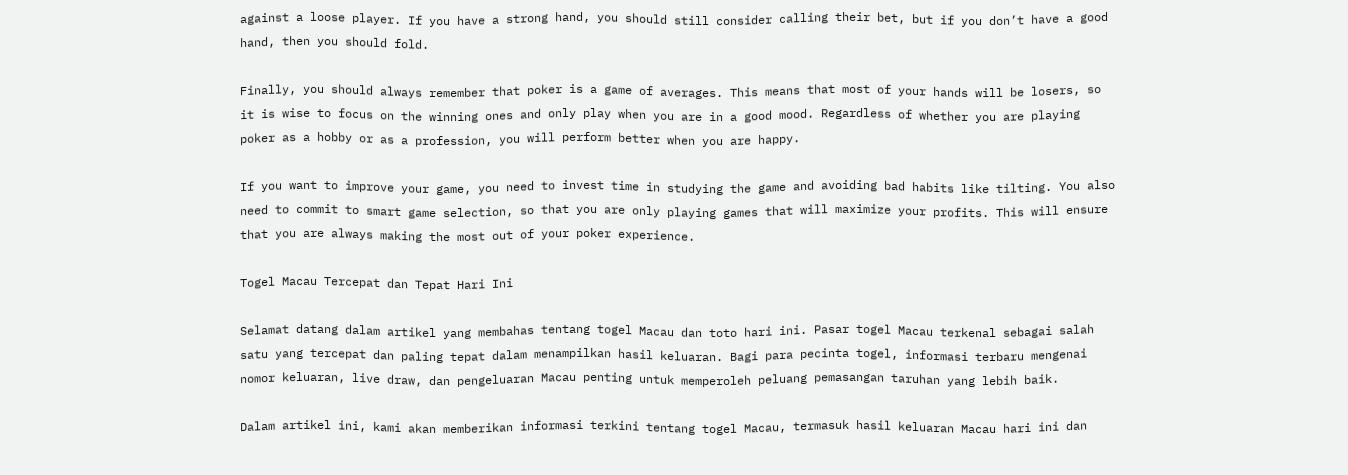against a loose player. If you have a strong hand, you should still consider calling their bet, but if you don’t have a good hand, then you should fold.

Finally, you should always remember that poker is a game of averages. This means that most of your hands will be losers, so it is wise to focus on the winning ones and only play when you are in a good mood. Regardless of whether you are playing poker as a hobby or as a profession, you will perform better when you are happy.

If you want to improve your game, you need to invest time in studying the game and avoiding bad habits like tilting. You also need to commit to smart game selection, so that you are only playing games that will maximize your profits. This will ensure that you are always making the most out of your poker experience.

Togel Macau Tercepat dan Tepat Hari Ini

Selamat datang dalam artikel yang membahas tentang togel Macau dan toto hari ini. Pasar togel Macau terkenal sebagai salah satu yang tercepat dan paling tepat dalam menampilkan hasil keluaran. Bagi para pecinta togel, informasi terbaru mengenai nomor keluaran, live draw, dan pengeluaran Macau penting untuk memperoleh peluang pemasangan taruhan yang lebih baik.

Dalam artikel ini, kami akan memberikan informasi terkini tentang togel Macau, termasuk hasil keluaran Macau hari ini dan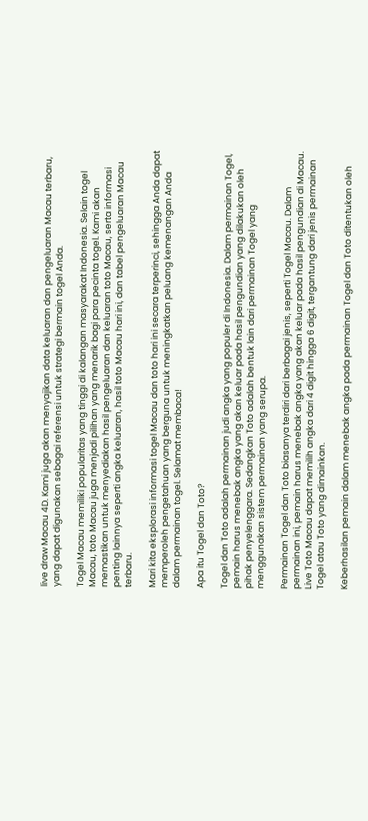live draw Macau 4D. Kami juga akan menyajikan data keluaran dan pengeluaran Macau terbaru, yang dapat digunakan sebagai referensi untuk strategi bermain togel Anda.

Togel Macau memiliki popularitas yang tinggi di kalangan masyarakat Indonesia. Selain togel Macau, toto Macau juga menjadi pilihan yang menarik bagi para pecinta togel. Kami akan memastikan untuk menyediakan hasil pengeluaran dan keluaran toto Macau, serta informasi penting lainnya seperti angka keluaran, hasil toto Macau hari ini, dan tabel pengeluaran Macau terbaru.

Mari kita eksplorasi informasi togel Macau dan toto hari ini secara terperinci, sehingga Anda dapat memperoleh pengetahuan yang berguna untuk meningkatkan peluang kemenangan Anda dalam permainan togel. Selamat membaca!

Apa itu Togel dan Toto?

Togel dan Toto adalah permainan judi angka yang populer di Indonesia. Dalam permainan Togel, pemain harus menebak angka yang akan keluar pada hasil pengundian yang dilakukan oleh pihak penyelenggara. Sedangkan Toto adalah bentuk lain dari permainan Togel yang menggunakan sistem permainan yang serupa.

Permainan Togel dan Toto biasanya terdiri dari berbagai jenis, seperti Togel Macau. Dalam permainan ini, pemain harus menebak angka yang akan keluar pada hasil pengundian di Macau. Live Toto Macau dapat memilih angka dari 4 digit hingga 6 digit, tergantung dari jenis permainan Togel atau Toto yang dimainkan.

Keberhasilan pemain dalam menebak angka pada permainan Togel dan Toto ditentukan oleh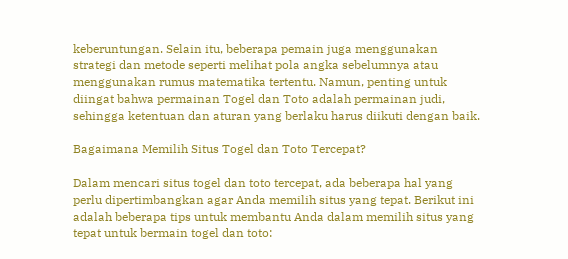keberuntungan. Selain itu, beberapa pemain juga menggunakan strategi dan metode seperti melihat pola angka sebelumnya atau menggunakan rumus matematika tertentu. Namun, penting untuk diingat bahwa permainan Togel dan Toto adalah permainan judi, sehingga ketentuan dan aturan yang berlaku harus diikuti dengan baik.

Bagaimana Memilih Situs Togel dan Toto Tercepat?

Dalam mencari situs togel dan toto tercepat, ada beberapa hal yang perlu dipertimbangkan agar Anda memilih situs yang tepat. Berikut ini adalah beberapa tips untuk membantu Anda dalam memilih situs yang tepat untuk bermain togel dan toto: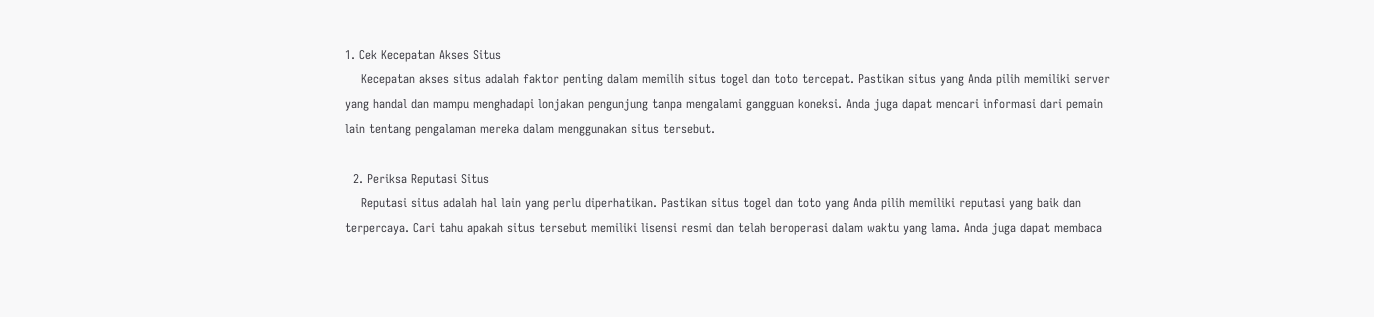1. Cek Kecepatan Akses Situs
    Kecepatan akses situs adalah faktor penting dalam memilih situs togel dan toto tercepat. Pastikan situs yang Anda pilih memiliki server yang handal dan mampu menghadapi lonjakan pengunjung tanpa mengalami gangguan koneksi. Anda juga dapat mencari informasi dari pemain lain tentang pengalaman mereka dalam menggunakan situs tersebut.

  2. Periksa Reputasi Situs
    Reputasi situs adalah hal lain yang perlu diperhatikan. Pastikan situs togel dan toto yang Anda pilih memiliki reputasi yang baik dan terpercaya. Cari tahu apakah situs tersebut memiliki lisensi resmi dan telah beroperasi dalam waktu yang lama. Anda juga dapat membaca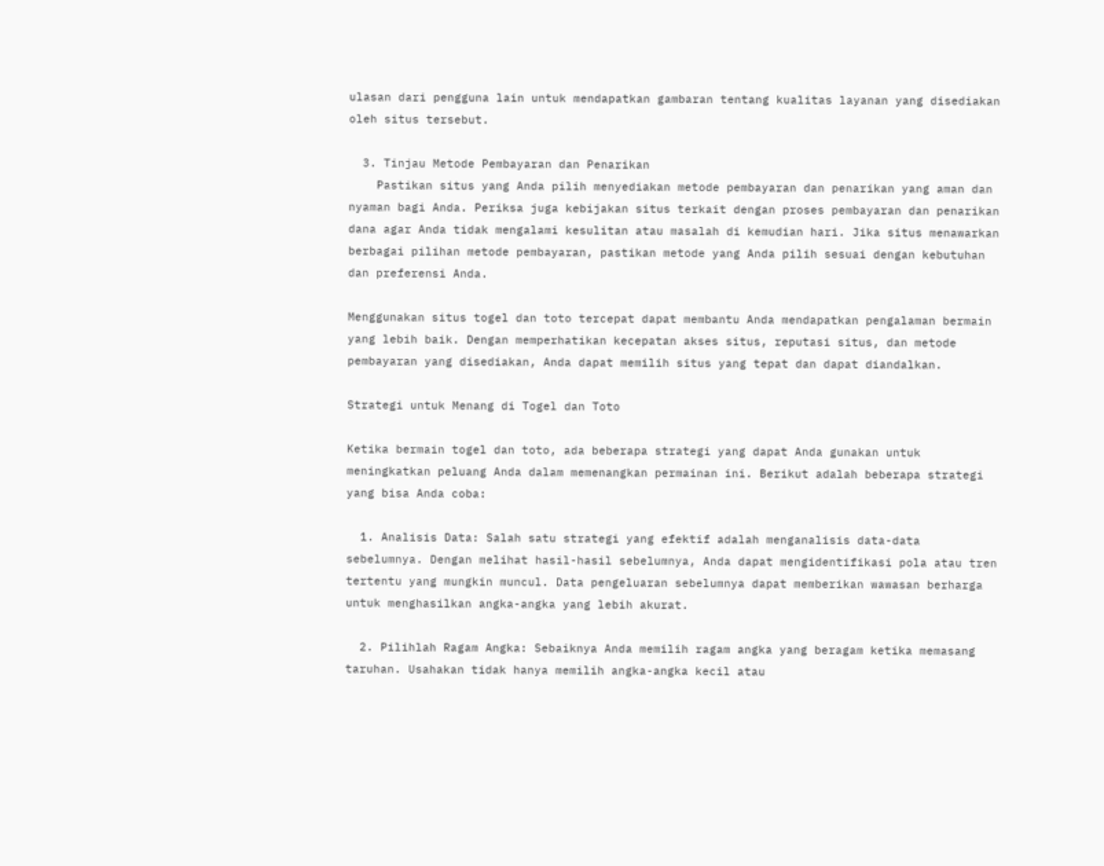ulasan dari pengguna lain untuk mendapatkan gambaran tentang kualitas layanan yang disediakan oleh situs tersebut.

  3. Tinjau Metode Pembayaran dan Penarikan
    Pastikan situs yang Anda pilih menyediakan metode pembayaran dan penarikan yang aman dan nyaman bagi Anda. Periksa juga kebijakan situs terkait dengan proses pembayaran dan penarikan dana agar Anda tidak mengalami kesulitan atau masalah di kemudian hari. Jika situs menawarkan berbagai pilihan metode pembayaran, pastikan metode yang Anda pilih sesuai dengan kebutuhan dan preferensi Anda.

Menggunakan situs togel dan toto tercepat dapat membantu Anda mendapatkan pengalaman bermain yang lebih baik. Dengan memperhatikan kecepatan akses situs, reputasi situs, dan metode pembayaran yang disediakan, Anda dapat memilih situs yang tepat dan dapat diandalkan.

Strategi untuk Menang di Togel dan Toto

Ketika bermain togel dan toto, ada beberapa strategi yang dapat Anda gunakan untuk meningkatkan peluang Anda dalam memenangkan permainan ini. Berikut adalah beberapa strategi yang bisa Anda coba:

  1. Analisis Data: Salah satu strategi yang efektif adalah menganalisis data-data sebelumnya. Dengan melihat hasil-hasil sebelumnya, Anda dapat mengidentifikasi pola atau tren tertentu yang mungkin muncul. Data pengeluaran sebelumnya dapat memberikan wawasan berharga untuk menghasilkan angka-angka yang lebih akurat.

  2. Pilihlah Ragam Angka: Sebaiknya Anda memilih ragam angka yang beragam ketika memasang taruhan. Usahakan tidak hanya memilih angka-angka kecil atau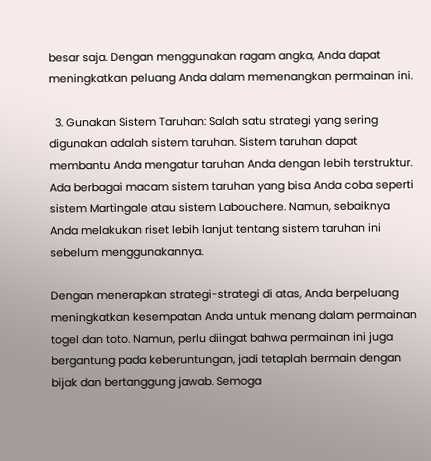besar saja. Dengan menggunakan ragam angka, Anda dapat meningkatkan peluang Anda dalam memenangkan permainan ini.

  3. Gunakan Sistem Taruhan: Salah satu strategi yang sering digunakan adalah sistem taruhan. Sistem taruhan dapat membantu Anda mengatur taruhan Anda dengan lebih terstruktur. Ada berbagai macam sistem taruhan yang bisa Anda coba seperti sistem Martingale atau sistem Labouchere. Namun, sebaiknya Anda melakukan riset lebih lanjut tentang sistem taruhan ini sebelum menggunakannya.

Dengan menerapkan strategi-strategi di atas, Anda berpeluang meningkatkan kesempatan Anda untuk menang dalam permainan togel dan toto. Namun, perlu diingat bahwa permainan ini juga bergantung pada keberuntungan, jadi tetaplah bermain dengan bijak dan bertanggung jawab. Semoga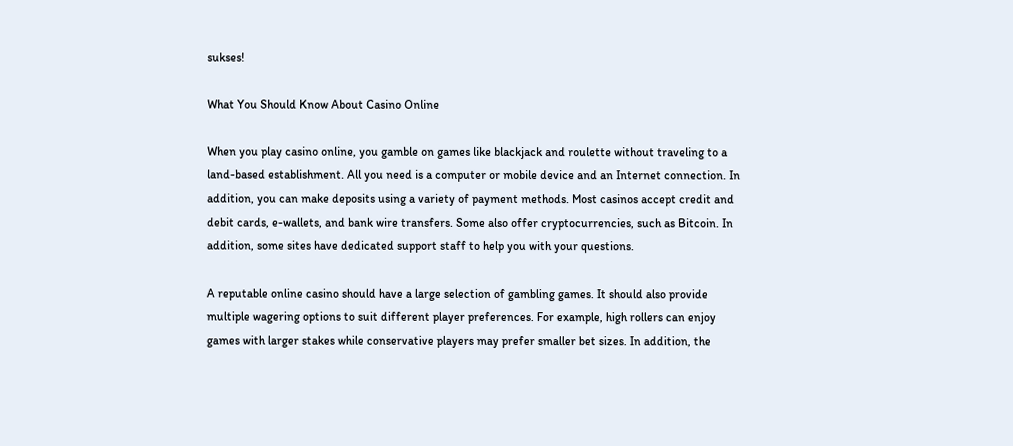sukses!

What You Should Know About Casino Online

When you play casino online, you gamble on games like blackjack and roulette without traveling to a land-based establishment. All you need is a computer or mobile device and an Internet connection. In addition, you can make deposits using a variety of payment methods. Most casinos accept credit and debit cards, e-wallets, and bank wire transfers. Some also offer cryptocurrencies, such as Bitcoin. In addition, some sites have dedicated support staff to help you with your questions.

A reputable online casino should have a large selection of gambling games. It should also provide multiple wagering options to suit different player preferences. For example, high rollers can enjoy games with larger stakes while conservative players may prefer smaller bet sizes. In addition, the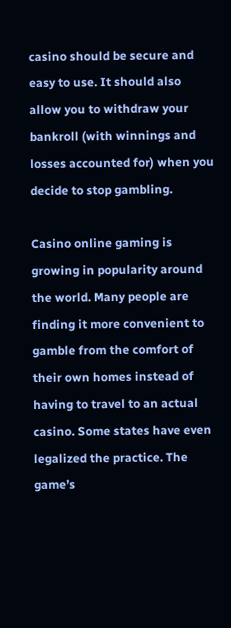casino should be secure and easy to use. It should also allow you to withdraw your bankroll (with winnings and losses accounted for) when you decide to stop gambling.

Casino online gaming is growing in popularity around the world. Many people are finding it more convenient to gamble from the comfort of their own homes instead of having to travel to an actual casino. Some states have even legalized the practice. The game’s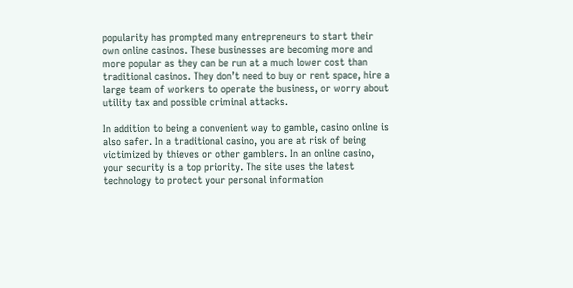popularity has prompted many entrepreneurs to start their own online casinos. These businesses are becoming more and more popular as they can be run at a much lower cost than traditional casinos. They don’t need to buy or rent space, hire a large team of workers to operate the business, or worry about utility tax and possible criminal attacks.

In addition to being a convenient way to gamble, casino online is also safer. In a traditional casino, you are at risk of being victimized by thieves or other gamblers. In an online casino, your security is a top priority. The site uses the latest technology to protect your personal information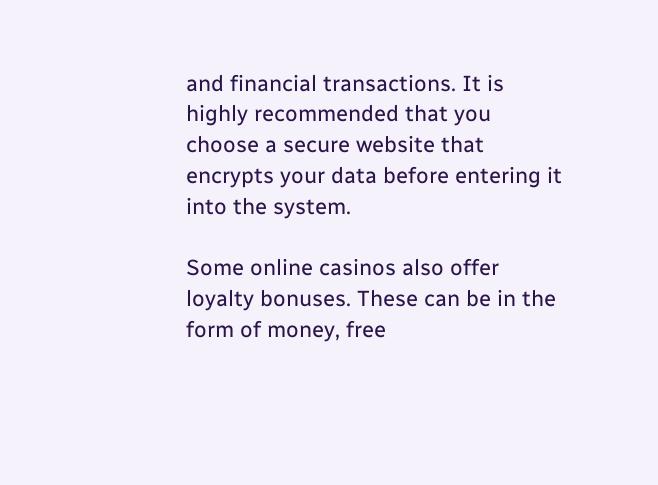and financial transactions. It is highly recommended that you choose a secure website that encrypts your data before entering it into the system.

Some online casinos also offer loyalty bonuses. These can be in the form of money, free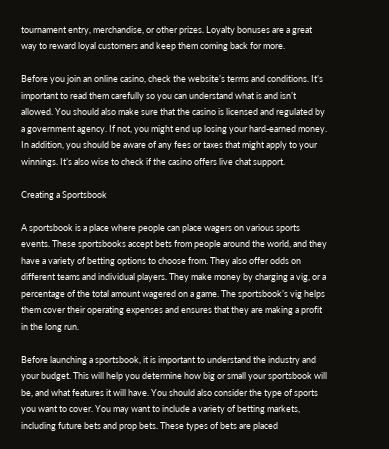tournament entry, merchandise, or other prizes. Loyalty bonuses are a great way to reward loyal customers and keep them coming back for more.

Before you join an online casino, check the website’s terms and conditions. It’s important to read them carefully so you can understand what is and isn’t allowed. You should also make sure that the casino is licensed and regulated by a government agency. If not, you might end up losing your hard-earned money. In addition, you should be aware of any fees or taxes that might apply to your winnings. It’s also wise to check if the casino offers live chat support.

Creating a Sportsbook

A sportsbook is a place where people can place wagers on various sports events. These sportsbooks accept bets from people around the world, and they have a variety of betting options to choose from. They also offer odds on different teams and individual players. They make money by charging a vig, or a percentage of the total amount wagered on a game. The sportsbook’s vig helps them cover their operating expenses and ensures that they are making a profit in the long run.

Before launching a sportsbook, it is important to understand the industry and your budget. This will help you determine how big or small your sportsbook will be, and what features it will have. You should also consider the type of sports you want to cover. You may want to include a variety of betting markets, including future bets and prop bets. These types of bets are placed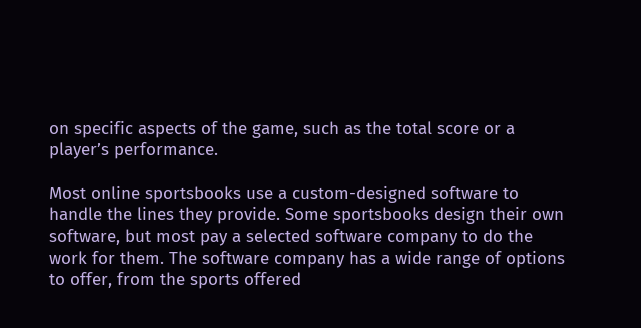on specific aspects of the game, such as the total score or a player’s performance.

Most online sportsbooks use a custom-designed software to handle the lines they provide. Some sportsbooks design their own software, but most pay a selected software company to do the work for them. The software company has a wide range of options to offer, from the sports offered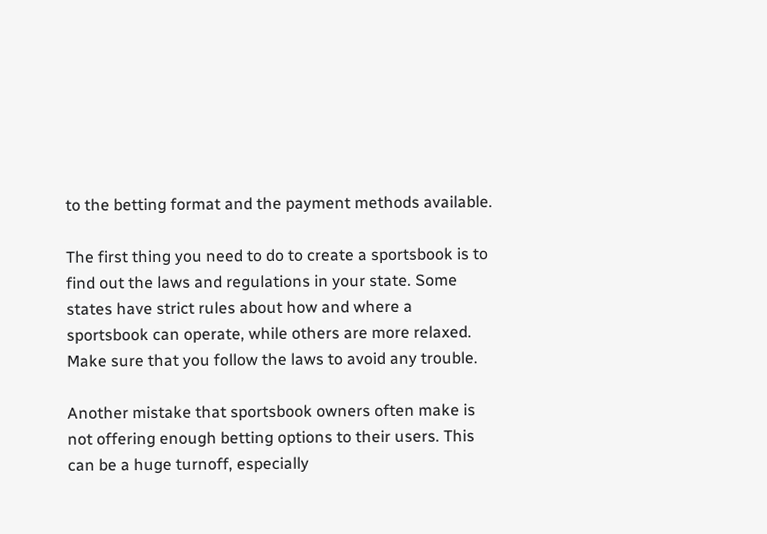to the betting format and the payment methods available.

The first thing you need to do to create a sportsbook is to find out the laws and regulations in your state. Some states have strict rules about how and where a sportsbook can operate, while others are more relaxed. Make sure that you follow the laws to avoid any trouble.

Another mistake that sportsbook owners often make is not offering enough betting options to their users. This can be a huge turnoff, especially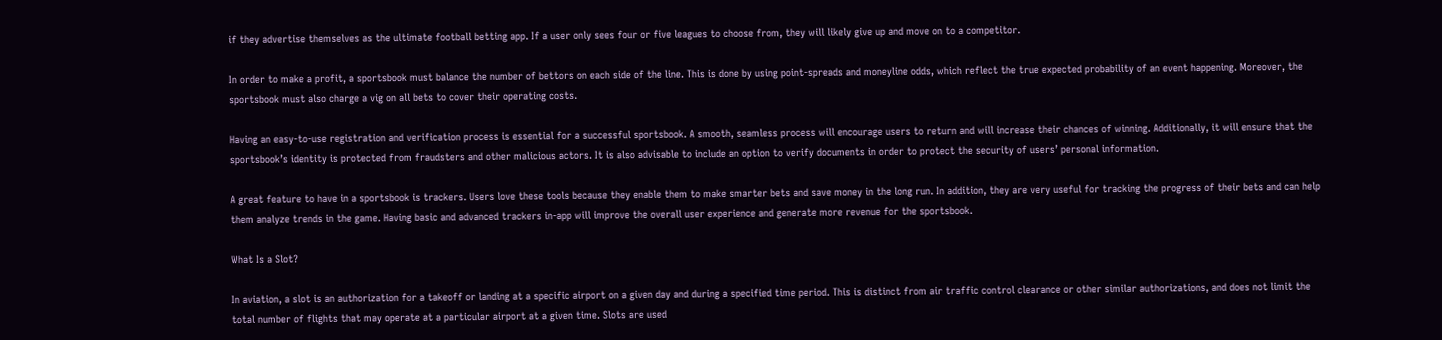if they advertise themselves as the ultimate football betting app. If a user only sees four or five leagues to choose from, they will likely give up and move on to a competitor.

In order to make a profit, a sportsbook must balance the number of bettors on each side of the line. This is done by using point-spreads and moneyline odds, which reflect the true expected probability of an event happening. Moreover, the sportsbook must also charge a vig on all bets to cover their operating costs.

Having an easy-to-use registration and verification process is essential for a successful sportsbook. A smooth, seamless process will encourage users to return and will increase their chances of winning. Additionally, it will ensure that the sportsbook’s identity is protected from fraudsters and other malicious actors. It is also advisable to include an option to verify documents in order to protect the security of users’ personal information.

A great feature to have in a sportsbook is trackers. Users love these tools because they enable them to make smarter bets and save money in the long run. In addition, they are very useful for tracking the progress of their bets and can help them analyze trends in the game. Having basic and advanced trackers in-app will improve the overall user experience and generate more revenue for the sportsbook.

What Is a Slot?

In aviation, a slot is an authorization for a takeoff or landing at a specific airport on a given day and during a specified time period. This is distinct from air traffic control clearance or other similar authorizations, and does not limit the total number of flights that may operate at a particular airport at a given time. Slots are used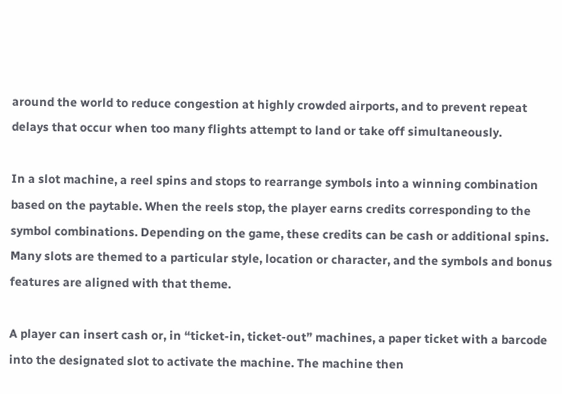around the world to reduce congestion at highly crowded airports, and to prevent repeat delays that occur when too many flights attempt to land or take off simultaneously.

In a slot machine, a reel spins and stops to rearrange symbols into a winning combination based on the paytable. When the reels stop, the player earns credits corresponding to the symbol combinations. Depending on the game, these credits can be cash or additional spins. Many slots are themed to a particular style, location or character, and the symbols and bonus features are aligned with that theme.

A player can insert cash or, in “ticket-in, ticket-out” machines, a paper ticket with a barcode into the designated slot to activate the machine. The machine then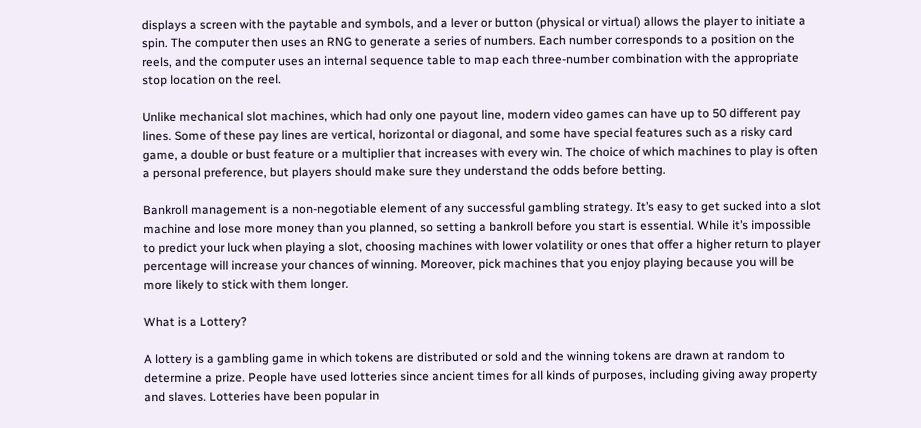displays a screen with the paytable and symbols, and a lever or button (physical or virtual) allows the player to initiate a spin. The computer then uses an RNG to generate a series of numbers. Each number corresponds to a position on the reels, and the computer uses an internal sequence table to map each three-number combination with the appropriate stop location on the reel.

Unlike mechanical slot machines, which had only one payout line, modern video games can have up to 50 different pay lines. Some of these pay lines are vertical, horizontal or diagonal, and some have special features such as a risky card game, a double or bust feature or a multiplier that increases with every win. The choice of which machines to play is often a personal preference, but players should make sure they understand the odds before betting.

Bankroll management is a non-negotiable element of any successful gambling strategy. It’s easy to get sucked into a slot machine and lose more money than you planned, so setting a bankroll before you start is essential. While it’s impossible to predict your luck when playing a slot, choosing machines with lower volatility or ones that offer a higher return to player percentage will increase your chances of winning. Moreover, pick machines that you enjoy playing because you will be more likely to stick with them longer.

What is a Lottery?

A lottery is a gambling game in which tokens are distributed or sold and the winning tokens are drawn at random to determine a prize. People have used lotteries since ancient times for all kinds of purposes, including giving away property and slaves. Lotteries have been popular in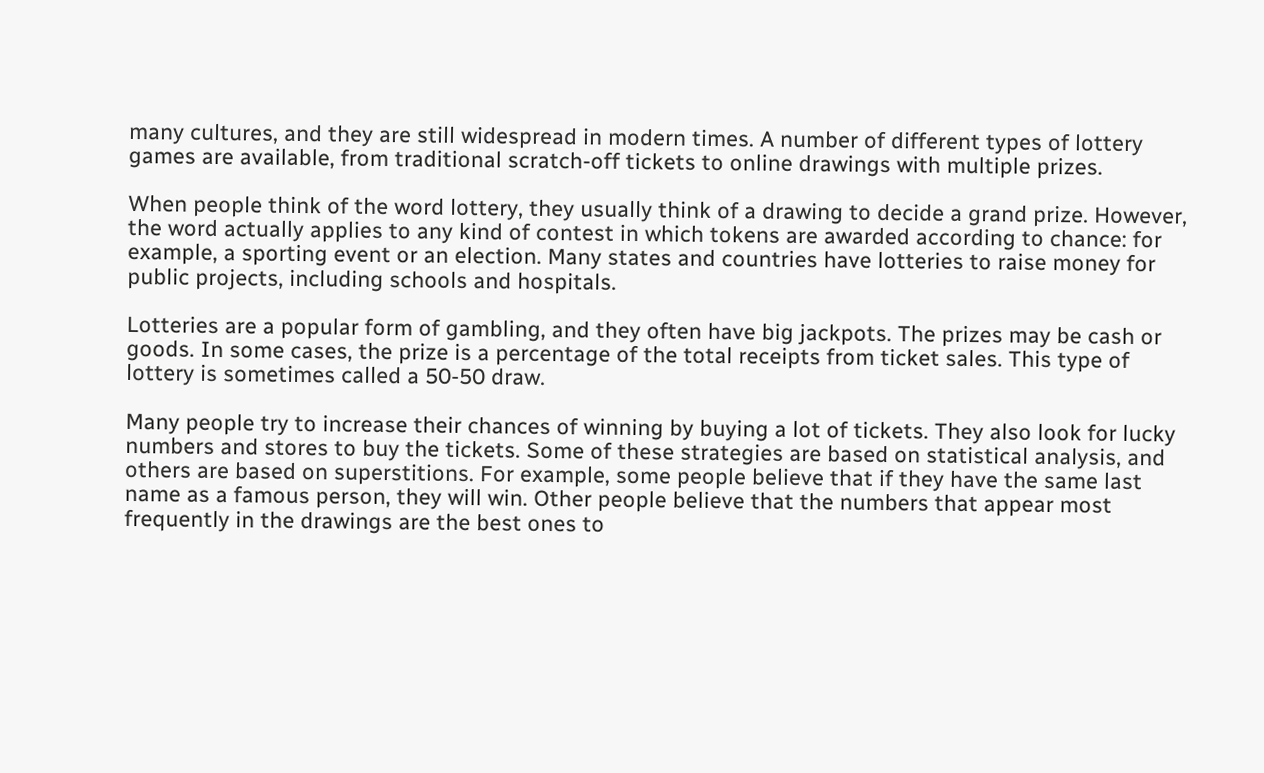many cultures, and they are still widespread in modern times. A number of different types of lottery games are available, from traditional scratch-off tickets to online drawings with multiple prizes.

When people think of the word lottery, they usually think of a drawing to decide a grand prize. However, the word actually applies to any kind of contest in which tokens are awarded according to chance: for example, a sporting event or an election. Many states and countries have lotteries to raise money for public projects, including schools and hospitals.

Lotteries are a popular form of gambling, and they often have big jackpots. The prizes may be cash or goods. In some cases, the prize is a percentage of the total receipts from ticket sales. This type of lottery is sometimes called a 50-50 draw.

Many people try to increase their chances of winning by buying a lot of tickets. They also look for lucky numbers and stores to buy the tickets. Some of these strategies are based on statistical analysis, and others are based on superstitions. For example, some people believe that if they have the same last name as a famous person, they will win. Other people believe that the numbers that appear most frequently in the drawings are the best ones to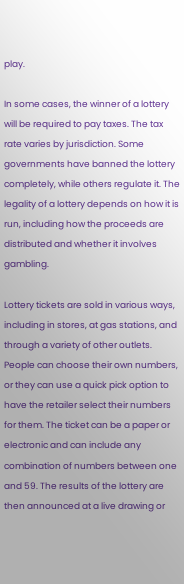play.

In some cases, the winner of a lottery will be required to pay taxes. The tax rate varies by jurisdiction. Some governments have banned the lottery completely, while others regulate it. The legality of a lottery depends on how it is run, including how the proceeds are distributed and whether it involves gambling.

Lottery tickets are sold in various ways, including in stores, at gas stations, and through a variety of other outlets. People can choose their own numbers, or they can use a quick pick option to have the retailer select their numbers for them. The ticket can be a paper or electronic and can include any combination of numbers between one and 59. The results of the lottery are then announced at a live drawing or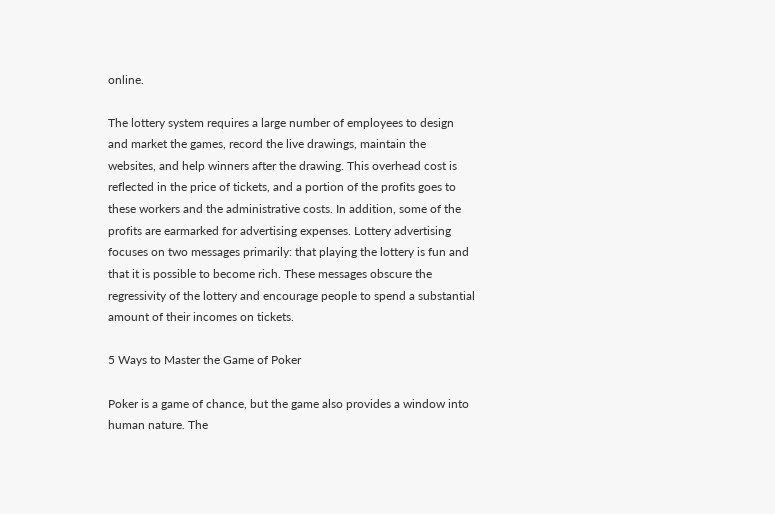online.

The lottery system requires a large number of employees to design and market the games, record the live drawings, maintain the websites, and help winners after the drawing. This overhead cost is reflected in the price of tickets, and a portion of the profits goes to these workers and the administrative costs. In addition, some of the profits are earmarked for advertising expenses. Lottery advertising focuses on two messages primarily: that playing the lottery is fun and that it is possible to become rich. These messages obscure the regressivity of the lottery and encourage people to spend a substantial amount of their incomes on tickets.

5 Ways to Master the Game of Poker

Poker is a game of chance, but the game also provides a window into human nature. The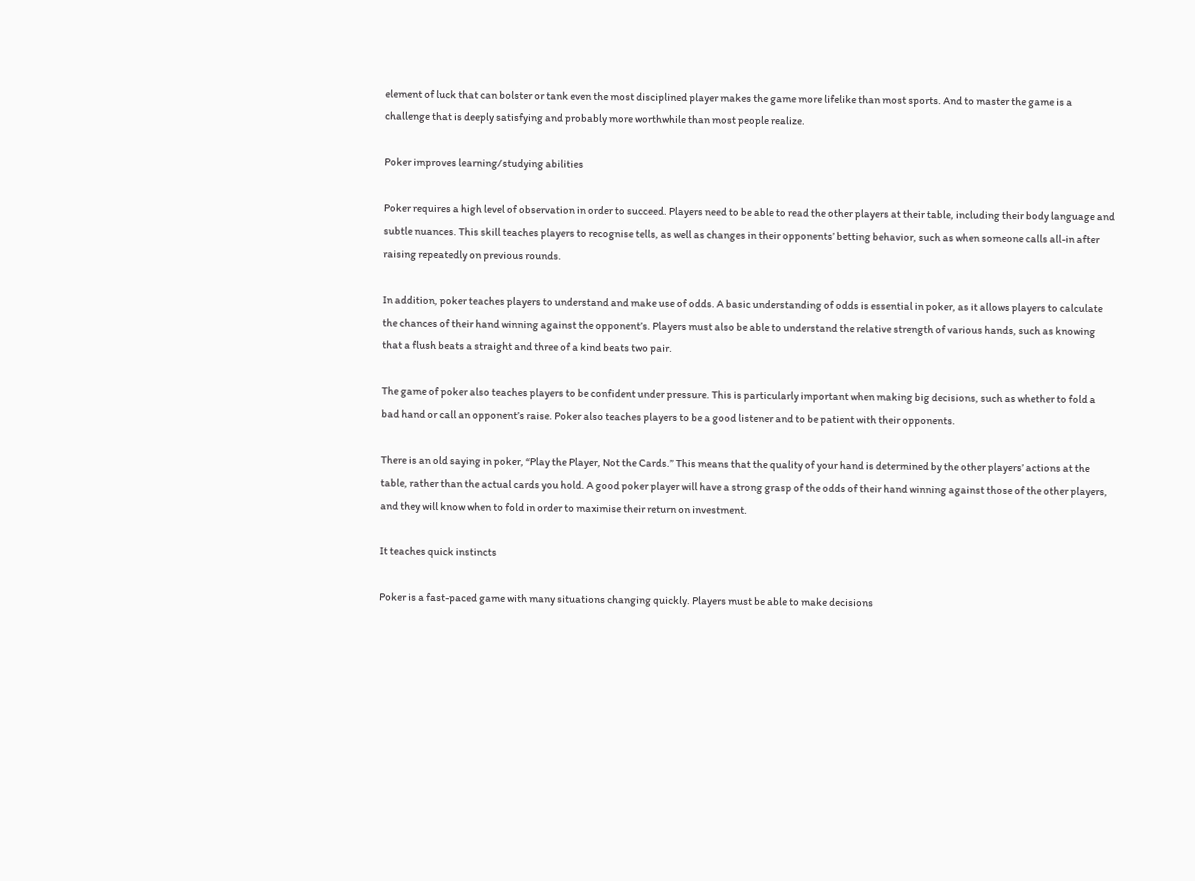element of luck that can bolster or tank even the most disciplined player makes the game more lifelike than most sports. And to master the game is a challenge that is deeply satisfying and probably more worthwhile than most people realize.

Poker improves learning/studying abilities

Poker requires a high level of observation in order to succeed. Players need to be able to read the other players at their table, including their body language and subtle nuances. This skill teaches players to recognise tells, as well as changes in their opponents’ betting behavior, such as when someone calls all-in after raising repeatedly on previous rounds.

In addition, poker teaches players to understand and make use of odds. A basic understanding of odds is essential in poker, as it allows players to calculate the chances of their hand winning against the opponent’s. Players must also be able to understand the relative strength of various hands, such as knowing that a flush beats a straight and three of a kind beats two pair.

The game of poker also teaches players to be confident under pressure. This is particularly important when making big decisions, such as whether to fold a bad hand or call an opponent’s raise. Poker also teaches players to be a good listener and to be patient with their opponents.

There is an old saying in poker, “Play the Player, Not the Cards.” This means that the quality of your hand is determined by the other players’ actions at the table, rather than the actual cards you hold. A good poker player will have a strong grasp of the odds of their hand winning against those of the other players, and they will know when to fold in order to maximise their return on investment.

It teaches quick instincts

Poker is a fast-paced game with many situations changing quickly. Players must be able to make decisions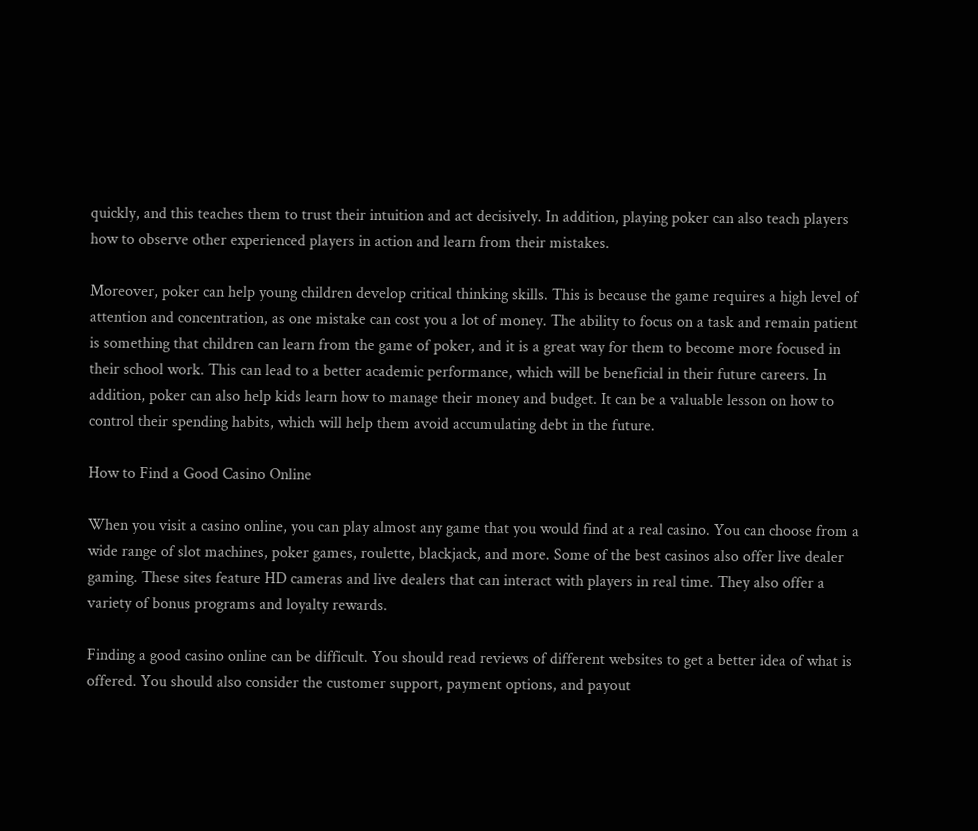quickly, and this teaches them to trust their intuition and act decisively. In addition, playing poker can also teach players how to observe other experienced players in action and learn from their mistakes.

Moreover, poker can help young children develop critical thinking skills. This is because the game requires a high level of attention and concentration, as one mistake can cost you a lot of money. The ability to focus on a task and remain patient is something that children can learn from the game of poker, and it is a great way for them to become more focused in their school work. This can lead to a better academic performance, which will be beneficial in their future careers. In addition, poker can also help kids learn how to manage their money and budget. It can be a valuable lesson on how to control their spending habits, which will help them avoid accumulating debt in the future.

How to Find a Good Casino Online

When you visit a casino online, you can play almost any game that you would find at a real casino. You can choose from a wide range of slot machines, poker games, roulette, blackjack, and more. Some of the best casinos also offer live dealer gaming. These sites feature HD cameras and live dealers that can interact with players in real time. They also offer a variety of bonus programs and loyalty rewards.

Finding a good casino online can be difficult. You should read reviews of different websites to get a better idea of what is offered. You should also consider the customer support, payment options, and payout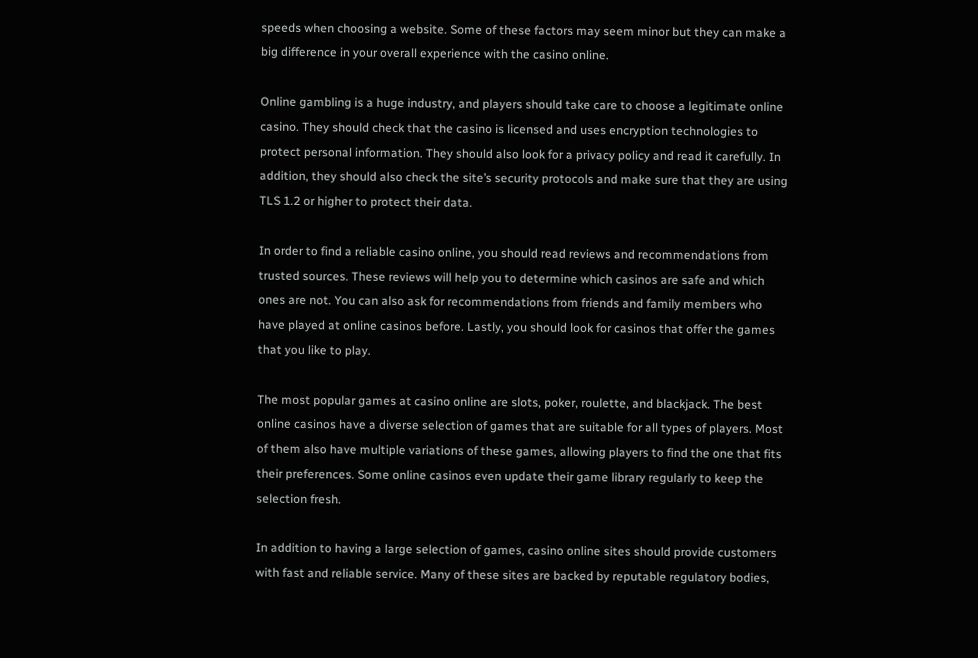speeds when choosing a website. Some of these factors may seem minor but they can make a big difference in your overall experience with the casino online.

Online gambling is a huge industry, and players should take care to choose a legitimate online casino. They should check that the casino is licensed and uses encryption technologies to protect personal information. They should also look for a privacy policy and read it carefully. In addition, they should also check the site’s security protocols and make sure that they are using TLS 1.2 or higher to protect their data.

In order to find a reliable casino online, you should read reviews and recommendations from trusted sources. These reviews will help you to determine which casinos are safe and which ones are not. You can also ask for recommendations from friends and family members who have played at online casinos before. Lastly, you should look for casinos that offer the games that you like to play.

The most popular games at casino online are slots, poker, roulette, and blackjack. The best online casinos have a diverse selection of games that are suitable for all types of players. Most of them also have multiple variations of these games, allowing players to find the one that fits their preferences. Some online casinos even update their game library regularly to keep the selection fresh.

In addition to having a large selection of games, casino online sites should provide customers with fast and reliable service. Many of these sites are backed by reputable regulatory bodies,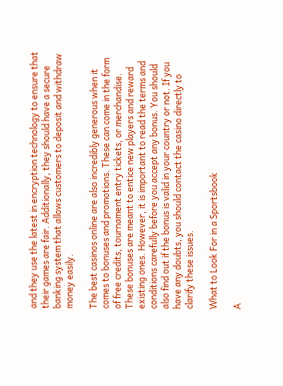and they use the latest in encryption technology to ensure that their games are fair. Additionally, they should have a secure banking system that allows customers to deposit and withdraw money easily.

The best casinos online are also incredibly generous when it comes to bonuses and promotions. These can come in the form of free credits, tournament entry tickets, or merchandise. These bonuses are meant to entice new players and reward existing ones. However, it is important to read the terms and conditions carefully before you accept any bonus. You should also find out if the bonus is valid in your country or not. If you have any doubts, you should contact the casino directly to clarify these issues.

What to Look For in a Sportsbook

A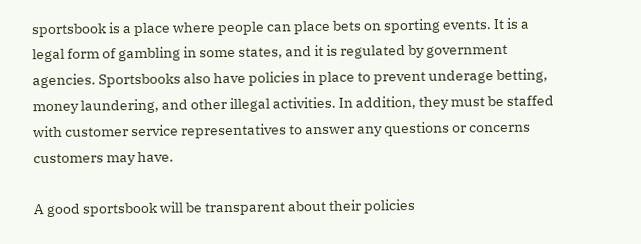sportsbook is a place where people can place bets on sporting events. It is a legal form of gambling in some states, and it is regulated by government agencies. Sportsbooks also have policies in place to prevent underage betting, money laundering, and other illegal activities. In addition, they must be staffed with customer service representatives to answer any questions or concerns customers may have.

A good sportsbook will be transparent about their policies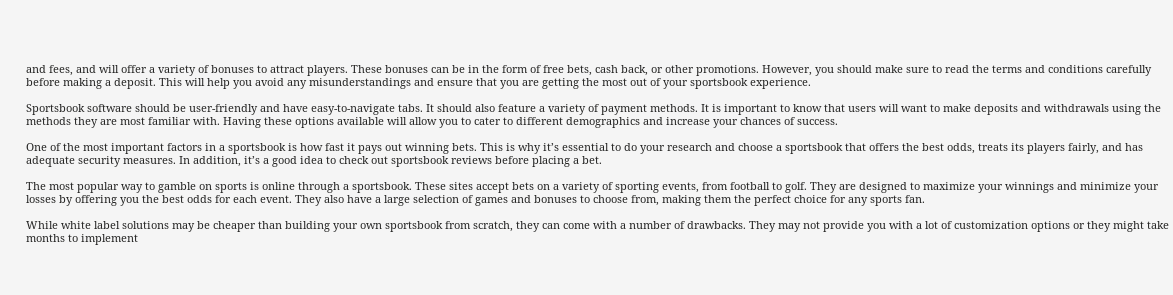and fees, and will offer a variety of bonuses to attract players. These bonuses can be in the form of free bets, cash back, or other promotions. However, you should make sure to read the terms and conditions carefully before making a deposit. This will help you avoid any misunderstandings and ensure that you are getting the most out of your sportsbook experience.

Sportsbook software should be user-friendly and have easy-to-navigate tabs. It should also feature a variety of payment methods. It is important to know that users will want to make deposits and withdrawals using the methods they are most familiar with. Having these options available will allow you to cater to different demographics and increase your chances of success.

One of the most important factors in a sportsbook is how fast it pays out winning bets. This is why it’s essential to do your research and choose a sportsbook that offers the best odds, treats its players fairly, and has adequate security measures. In addition, it’s a good idea to check out sportsbook reviews before placing a bet.

The most popular way to gamble on sports is online through a sportsbook. These sites accept bets on a variety of sporting events, from football to golf. They are designed to maximize your winnings and minimize your losses by offering you the best odds for each event. They also have a large selection of games and bonuses to choose from, making them the perfect choice for any sports fan.

While white label solutions may be cheaper than building your own sportsbook from scratch, they can come with a number of drawbacks. They may not provide you with a lot of customization options or they might take months to implement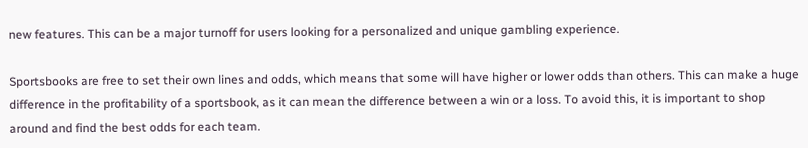new features. This can be a major turnoff for users looking for a personalized and unique gambling experience.

Sportsbooks are free to set their own lines and odds, which means that some will have higher or lower odds than others. This can make a huge difference in the profitability of a sportsbook, as it can mean the difference between a win or a loss. To avoid this, it is important to shop around and find the best odds for each team.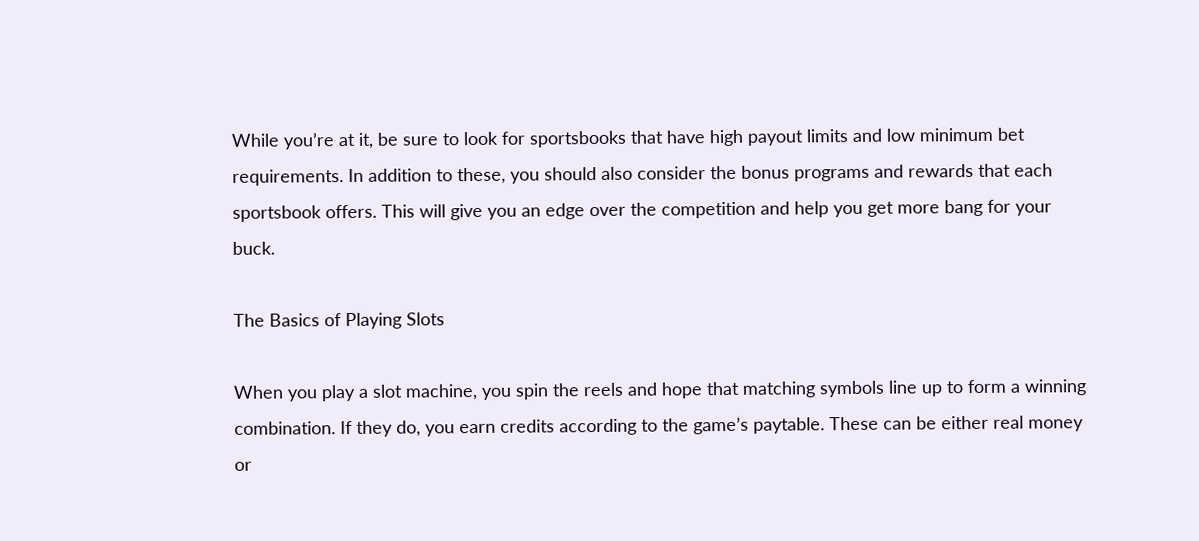While you’re at it, be sure to look for sportsbooks that have high payout limits and low minimum bet requirements. In addition to these, you should also consider the bonus programs and rewards that each sportsbook offers. This will give you an edge over the competition and help you get more bang for your buck.

The Basics of Playing Slots

When you play a slot machine, you spin the reels and hope that matching symbols line up to form a winning combination. If they do, you earn credits according to the game’s paytable. These can be either real money or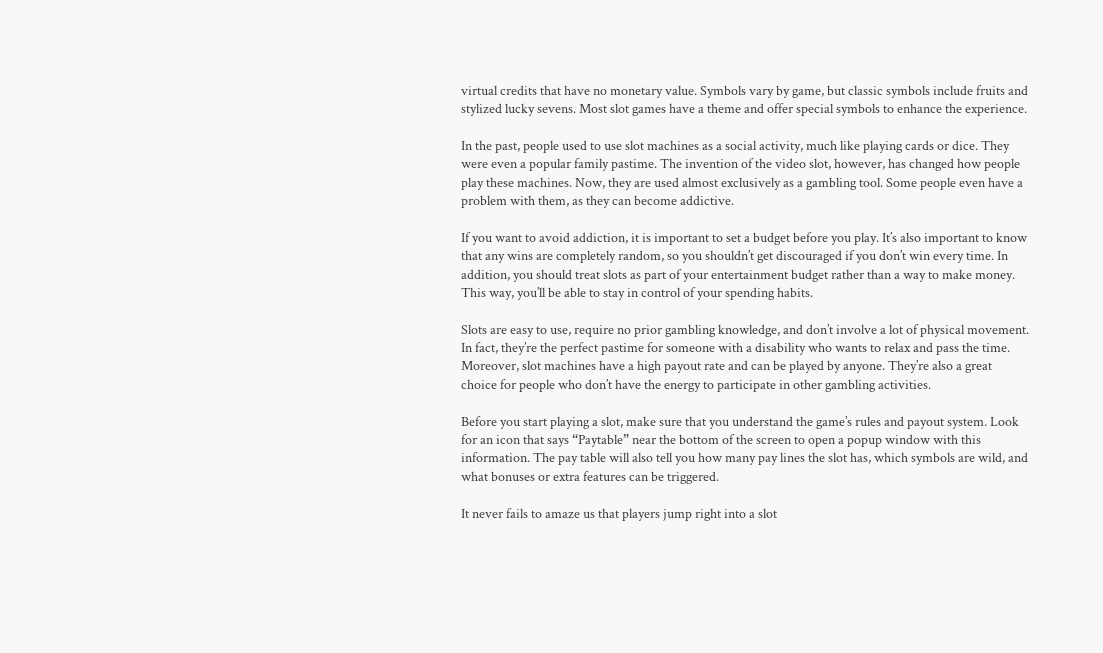virtual credits that have no monetary value. Symbols vary by game, but classic symbols include fruits and stylized lucky sevens. Most slot games have a theme and offer special symbols to enhance the experience.

In the past, people used to use slot machines as a social activity, much like playing cards or dice. They were even a popular family pastime. The invention of the video slot, however, has changed how people play these machines. Now, they are used almost exclusively as a gambling tool. Some people even have a problem with them, as they can become addictive.

If you want to avoid addiction, it is important to set a budget before you play. It’s also important to know that any wins are completely random, so you shouldn’t get discouraged if you don’t win every time. In addition, you should treat slots as part of your entertainment budget rather than a way to make money. This way, you’ll be able to stay in control of your spending habits.

Slots are easy to use, require no prior gambling knowledge, and don’t involve a lot of physical movement. In fact, they’re the perfect pastime for someone with a disability who wants to relax and pass the time. Moreover, slot machines have a high payout rate and can be played by anyone. They’re also a great choice for people who don’t have the energy to participate in other gambling activities.

Before you start playing a slot, make sure that you understand the game’s rules and payout system. Look for an icon that says “Paytable” near the bottom of the screen to open a popup window with this information. The pay table will also tell you how many pay lines the slot has, which symbols are wild, and what bonuses or extra features can be triggered.

It never fails to amaze us that players jump right into a slot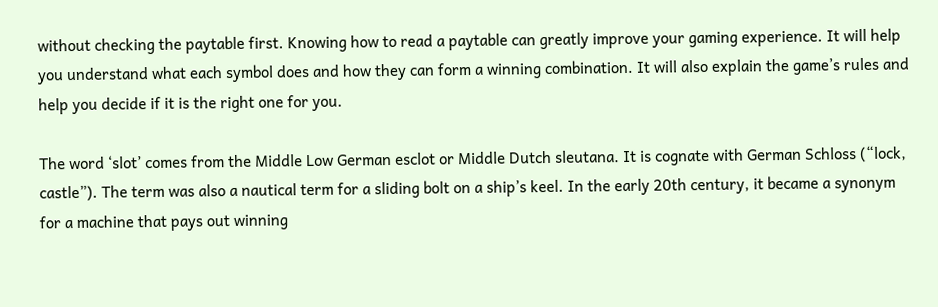without checking the paytable first. Knowing how to read a paytable can greatly improve your gaming experience. It will help you understand what each symbol does and how they can form a winning combination. It will also explain the game’s rules and help you decide if it is the right one for you.

The word ‘slot’ comes from the Middle Low German esclot or Middle Dutch sleutana. It is cognate with German Schloss (“lock, castle”). The term was also a nautical term for a sliding bolt on a ship’s keel. In the early 20th century, it became a synonym for a machine that pays out winning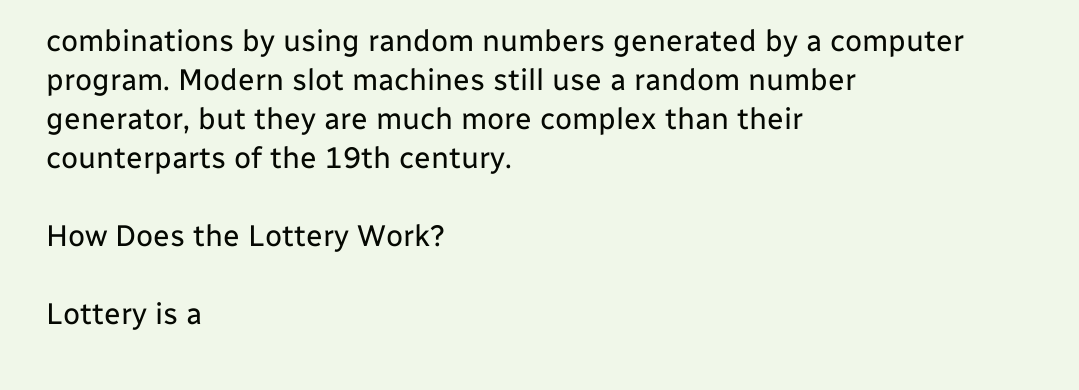combinations by using random numbers generated by a computer program. Modern slot machines still use a random number generator, but they are much more complex than their counterparts of the 19th century.

How Does the Lottery Work?

Lottery is a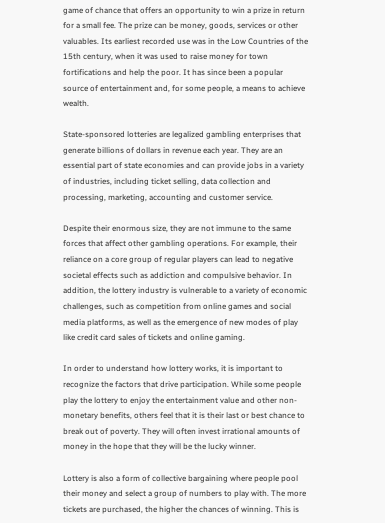game of chance that offers an opportunity to win a prize in return for a small fee. The prize can be money, goods, services or other valuables. Its earliest recorded use was in the Low Countries of the 15th century, when it was used to raise money for town fortifications and help the poor. It has since been a popular source of entertainment and, for some people, a means to achieve wealth.

State-sponsored lotteries are legalized gambling enterprises that generate billions of dollars in revenue each year. They are an essential part of state economies and can provide jobs in a variety of industries, including ticket selling, data collection and processing, marketing, accounting and customer service.

Despite their enormous size, they are not immune to the same forces that affect other gambling operations. For example, their reliance on a core group of regular players can lead to negative societal effects such as addiction and compulsive behavior. In addition, the lottery industry is vulnerable to a variety of economic challenges, such as competition from online games and social media platforms, as well as the emergence of new modes of play like credit card sales of tickets and online gaming.

In order to understand how lottery works, it is important to recognize the factors that drive participation. While some people play the lottery to enjoy the entertainment value and other non-monetary benefits, others feel that it is their last or best chance to break out of poverty. They will often invest irrational amounts of money in the hope that they will be the lucky winner.

Lottery is also a form of collective bargaining where people pool their money and select a group of numbers to play with. The more tickets are purchased, the higher the chances of winning. This is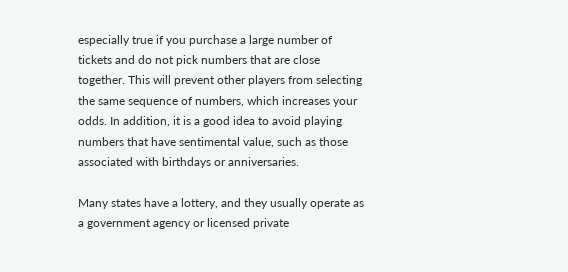especially true if you purchase a large number of tickets and do not pick numbers that are close together. This will prevent other players from selecting the same sequence of numbers, which increases your odds. In addition, it is a good idea to avoid playing numbers that have sentimental value, such as those associated with birthdays or anniversaries.

Many states have a lottery, and they usually operate as a government agency or licensed private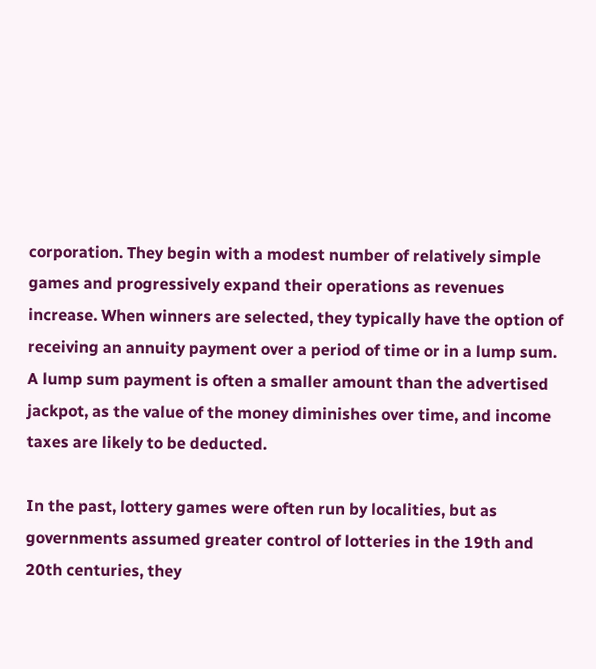corporation. They begin with a modest number of relatively simple games and progressively expand their operations as revenues increase. When winners are selected, they typically have the option of receiving an annuity payment over a period of time or in a lump sum. A lump sum payment is often a smaller amount than the advertised jackpot, as the value of the money diminishes over time, and income taxes are likely to be deducted.

In the past, lottery games were often run by localities, but as governments assumed greater control of lotteries in the 19th and 20th centuries, they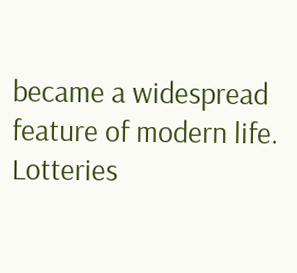became a widespread feature of modern life. Lotteries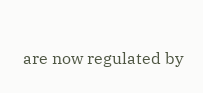are now regulated by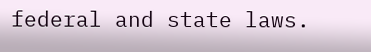federal and state laws.